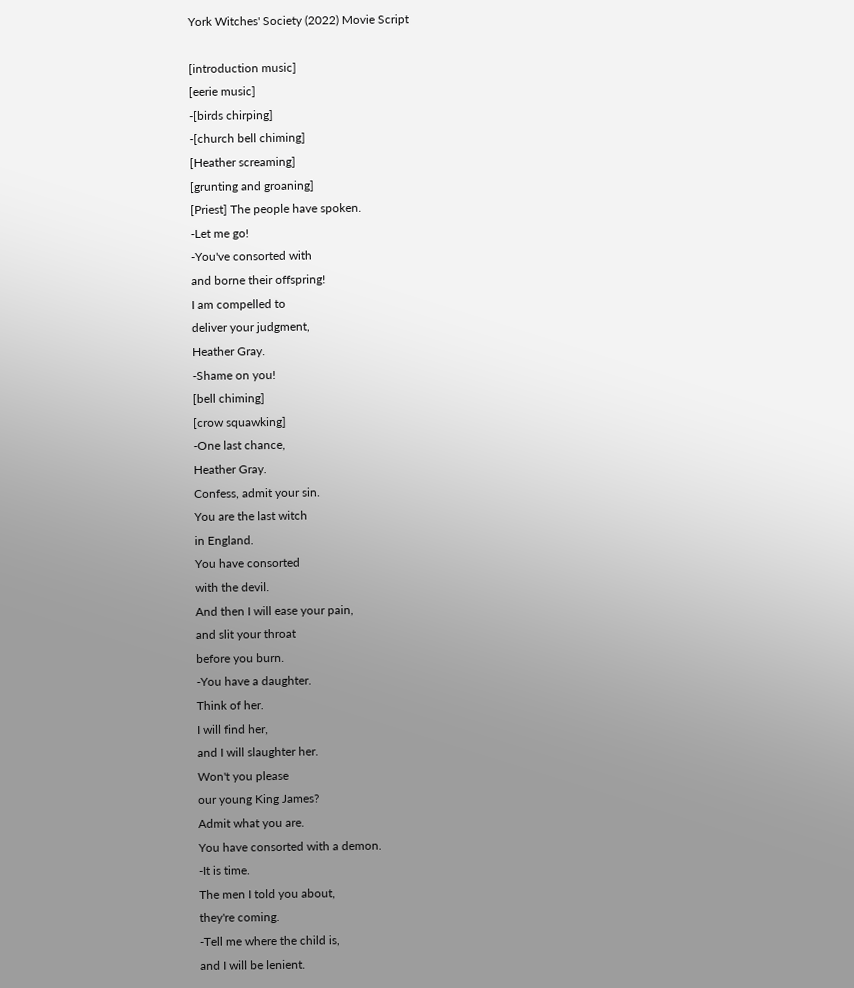York Witches' Society (2022) Movie Script

[introduction music]
[eerie music]
-[birds chirping]
-[church bell chiming]
[Heather screaming]
[grunting and groaning]
[Priest] The people have spoken.
-Let me go!
-You've consorted with
and borne their offspring!
I am compelled to
deliver your judgment,
Heather Gray.
-Shame on you!
[bell chiming]
[crow squawking]
-One last chance,
Heather Gray.
Confess, admit your sin.
You are the last witch
in England.
You have consorted
with the devil.
And then I will ease your pain,
and slit your throat
before you burn.
-You have a daughter.
Think of her.
I will find her,
and I will slaughter her.
Won't you please
our young King James?
Admit what you are.
You have consorted with a demon.
-It is time.
The men I told you about,
they're coming.
-Tell me where the child is,
and I will be lenient.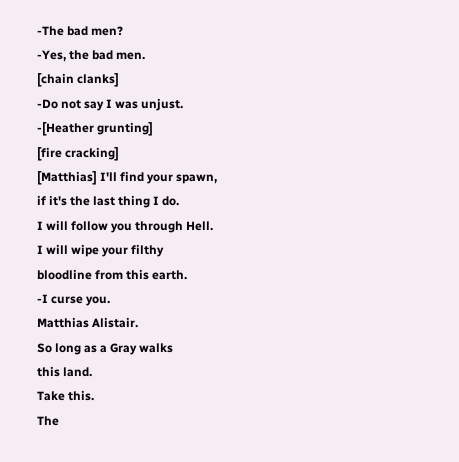-The bad men?
-Yes, the bad men.
[chain clanks]
-Do not say I was unjust.
-[Heather grunting]
[fire cracking]
[Matthias] I'll find your spawn,
if it's the last thing I do.
I will follow you through Hell.
I will wipe your filthy
bloodline from this earth.
-I curse you.
Matthias Alistair.
So long as a Gray walks
this land.
Take this.
The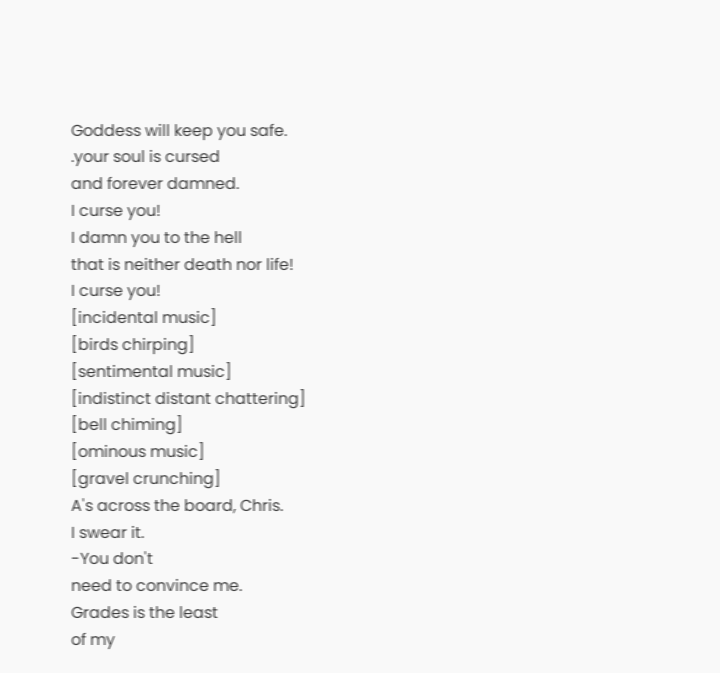Goddess will keep you safe.
.your soul is cursed
and forever damned.
I curse you!
I damn you to the hell
that is neither death nor life!
I curse you!
[incidental music]
[birds chirping]
[sentimental music]
[indistinct distant chattering]
[bell chiming]
[ominous music]
[gravel crunching]
A's across the board, Chris.
I swear it.
-You don't
need to convince me.
Grades is the least
of my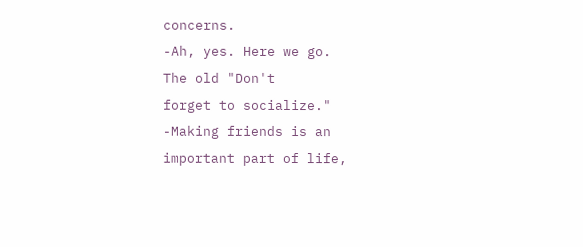concerns.
-Ah, yes. Here we go.
The old "Don't
forget to socialize."
-Making friends is an
important part of life,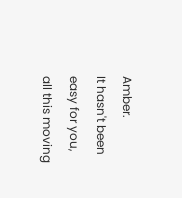Amber.
It hasn't been easy for you,
all this moving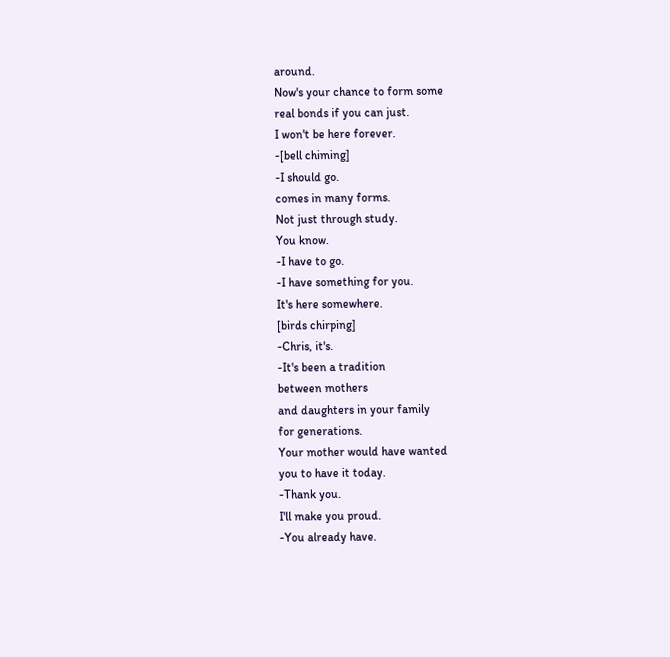around.
Now's your chance to form some
real bonds if you can just.
I won't be here forever.
-[bell chiming]
-I should go.
comes in many forms.
Not just through study.
You know.
-I have to go.
-I have something for you.
It's here somewhere.
[birds chirping]
-Chris, it's.
-It's been a tradition
between mothers
and daughters in your family
for generations.
Your mother would have wanted
you to have it today.
-Thank you.
I'll make you proud.
-You already have.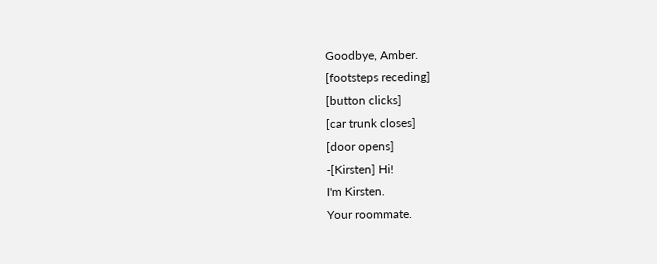Goodbye, Amber.
[footsteps receding]
[button clicks]
[car trunk closes]
[door opens]
-[Kirsten] Hi!
I'm Kirsten.
Your roommate.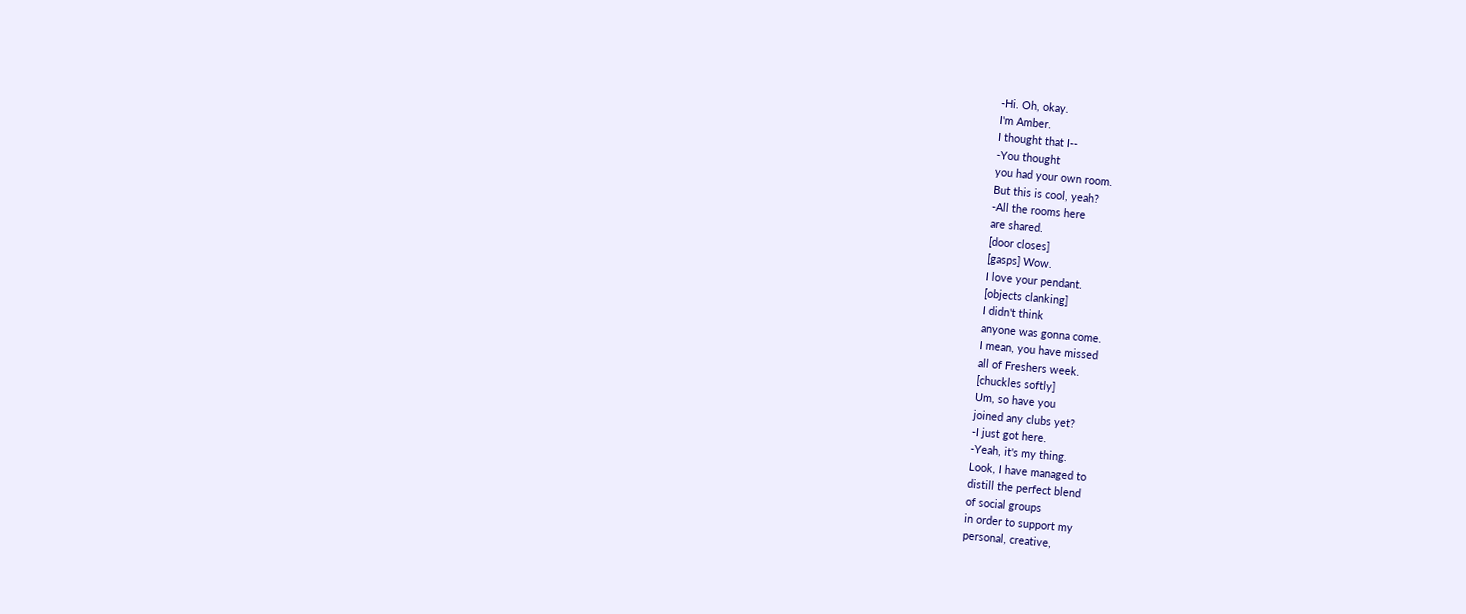-Hi. Oh, okay.
I'm Amber.
I thought that I--
-You thought
you had your own room.
But this is cool, yeah?
-All the rooms here
are shared.
[door closes]
[gasps] Wow.
I love your pendant.
[objects clanking]
I didn't think
anyone was gonna come.
I mean, you have missed
all of Freshers week.
[chuckles softly]
Um, so have you
joined any clubs yet?
-I just got here.
-Yeah, it's my thing.
Look, I have managed to
distill the perfect blend
of social groups
in order to support my
personal, creative,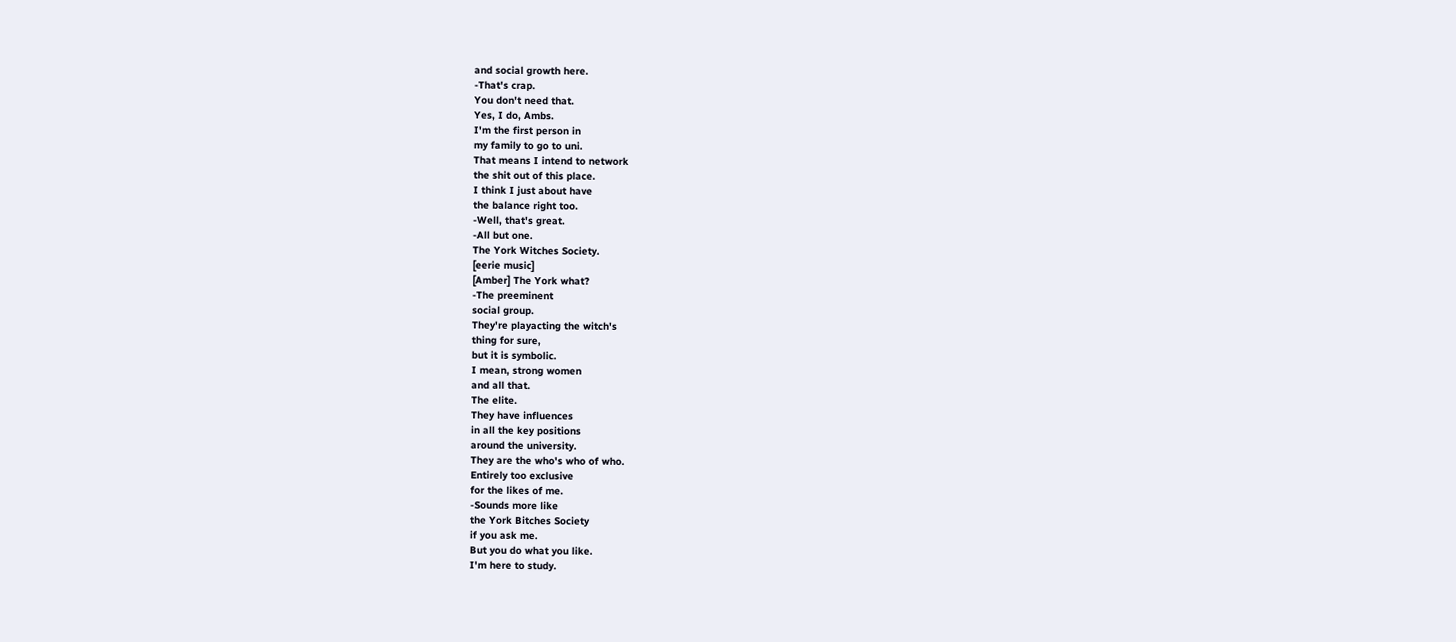and social growth here.
-That's crap.
You don't need that.
Yes, I do, Ambs.
I'm the first person in
my family to go to uni.
That means I intend to network
the shit out of this place.
I think I just about have
the balance right too.
-Well, that's great.
-All but one.
The York Witches Society.
[eerie music]
[Amber] The York what?
-The preeminent
social group.
They're playacting the witch's
thing for sure,
but it is symbolic.
I mean, strong women
and all that.
The elite.
They have influences
in all the key positions
around the university.
They are the who's who of who.
Entirely too exclusive
for the likes of me.
-Sounds more like
the York Bitches Society
if you ask me.
But you do what you like.
I'm here to study.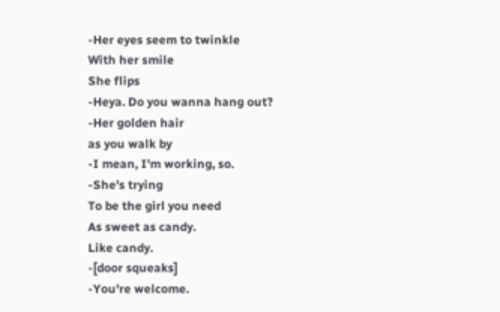-Her eyes seem to twinkle
With her smile
She flips
-Heya. Do you wanna hang out?
-Her golden hair
as you walk by
-I mean, I'm working, so.
-She's trying
To be the girl you need
As sweet as candy.
Like candy.
-[door squeaks]
-You're welcome.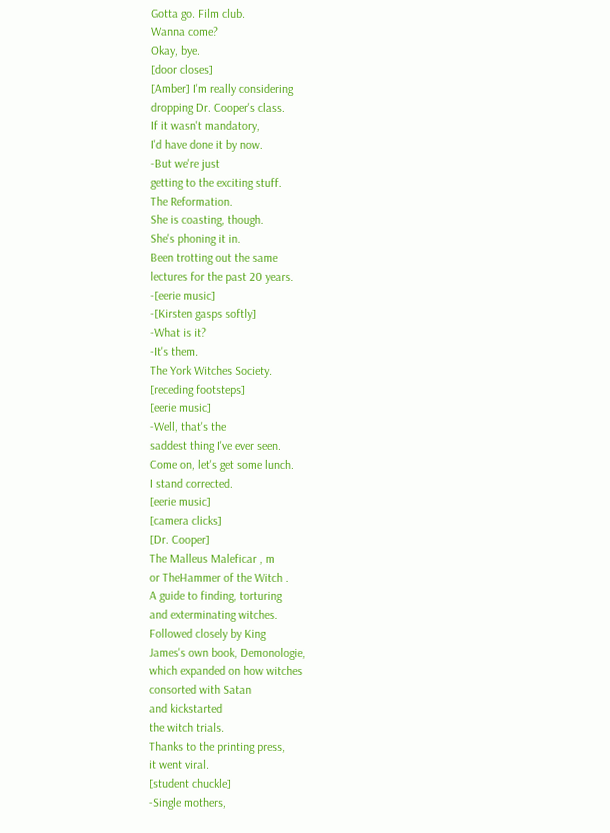Gotta go. Film club.
Wanna come?
Okay, bye.
[door closes]
[Amber] I'm really considering
dropping Dr. Cooper's class.
If it wasn't mandatory,
I'd have done it by now.
-But we're just
getting to the exciting stuff.
The Reformation.
She is coasting, though.
She's phoning it in.
Been trotting out the same
lectures for the past 20 years.
-[eerie music]
-[Kirsten gasps softly]
-What is it?
-It's them.
The York Witches Society.
[receding footsteps]
[eerie music]
-Well, that's the
saddest thing I've ever seen.
Come on, let's get some lunch.
I stand corrected.
[eerie music]
[camera clicks]
[Dr. Cooper]
The Malleus Maleficar , m
or TheHammer of the Witch .
A guide to finding, torturing
and exterminating witches.
Followed closely by King
James's own book, Demonologie,
which expanded on how witches
consorted with Satan
and kickstarted
the witch trials.
Thanks to the printing press,
it went viral.
[student chuckle]
-Single mothers,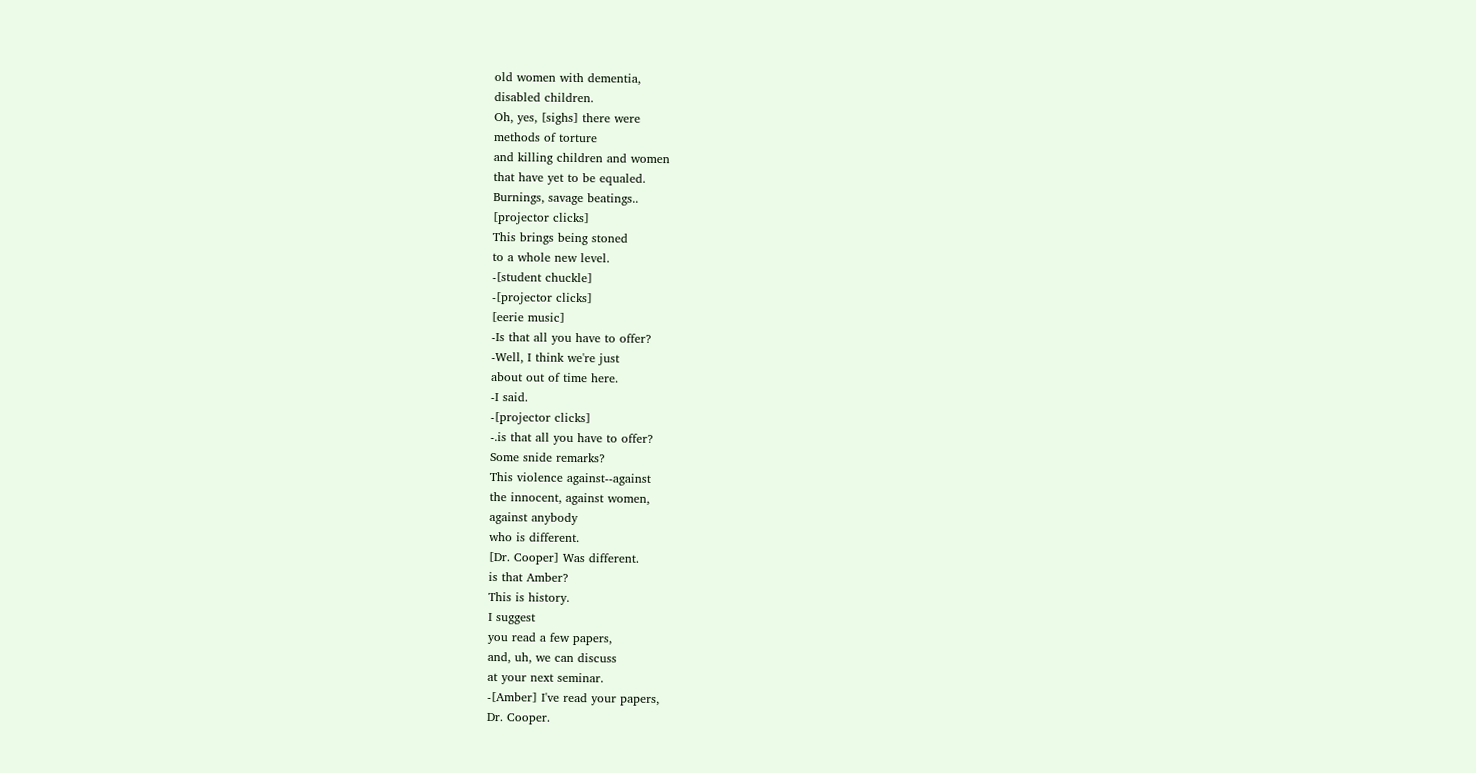old women with dementia,
disabled children.
Oh, yes, [sighs] there were
methods of torture
and killing children and women
that have yet to be equaled.
Burnings, savage beatings..
[projector clicks]
This brings being stoned
to a whole new level.
-[student chuckle]
-[projector clicks]
[eerie music]
-Is that all you have to offer?
-Well, I think we're just
about out of time here.
-I said.
-[projector clicks]
-.is that all you have to offer?
Some snide remarks?
This violence against--against
the innocent, against women,
against anybody
who is different.
[Dr. Cooper] Was different.
is that Amber?
This is history.
I suggest
you read a few papers,
and, uh, we can discuss
at your next seminar.
-[Amber] I've read your papers,
Dr. Cooper.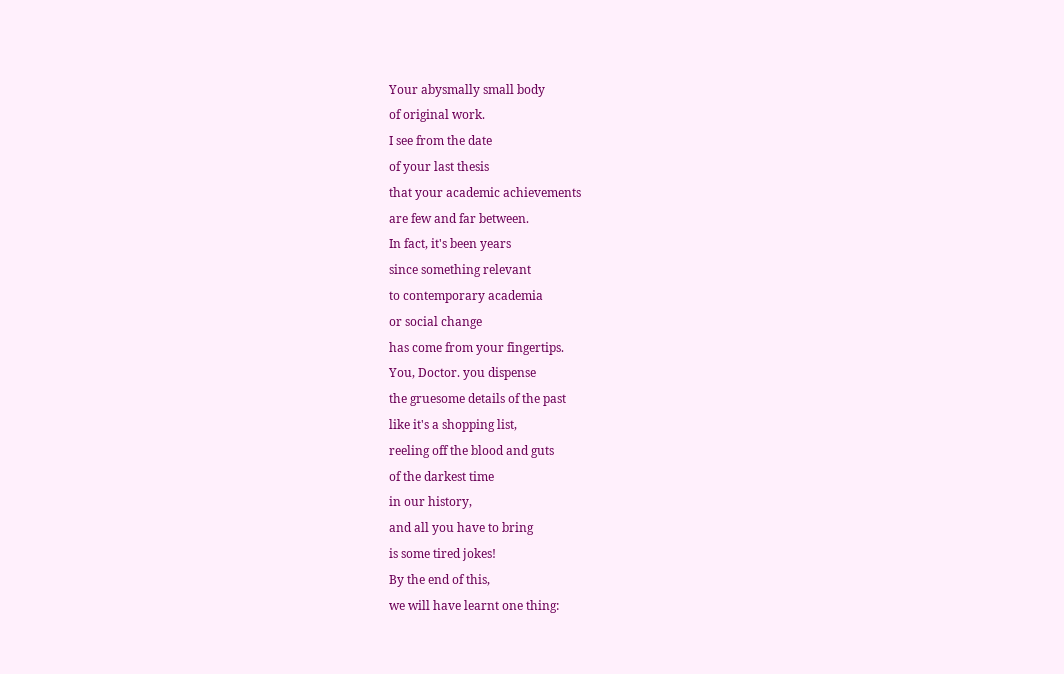Your abysmally small body
of original work.
I see from the date
of your last thesis
that your academic achievements
are few and far between.
In fact, it's been years
since something relevant
to contemporary academia
or social change
has come from your fingertips.
You, Doctor. you dispense
the gruesome details of the past
like it's a shopping list,
reeling off the blood and guts
of the darkest time
in our history,
and all you have to bring
is some tired jokes!
By the end of this,
we will have learnt one thing: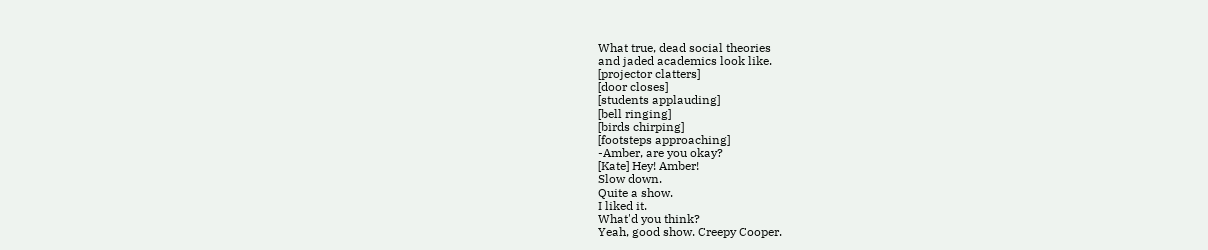What true, dead social theories
and jaded academics look like.
[projector clatters]
[door closes]
[students applauding]
[bell ringing]
[birds chirping]
[footsteps approaching]
-Amber, are you okay?
[Kate] Hey! Amber!
Slow down.
Quite a show.
I liked it.
What'd you think?
Yeah, good show. Creepy Cooper.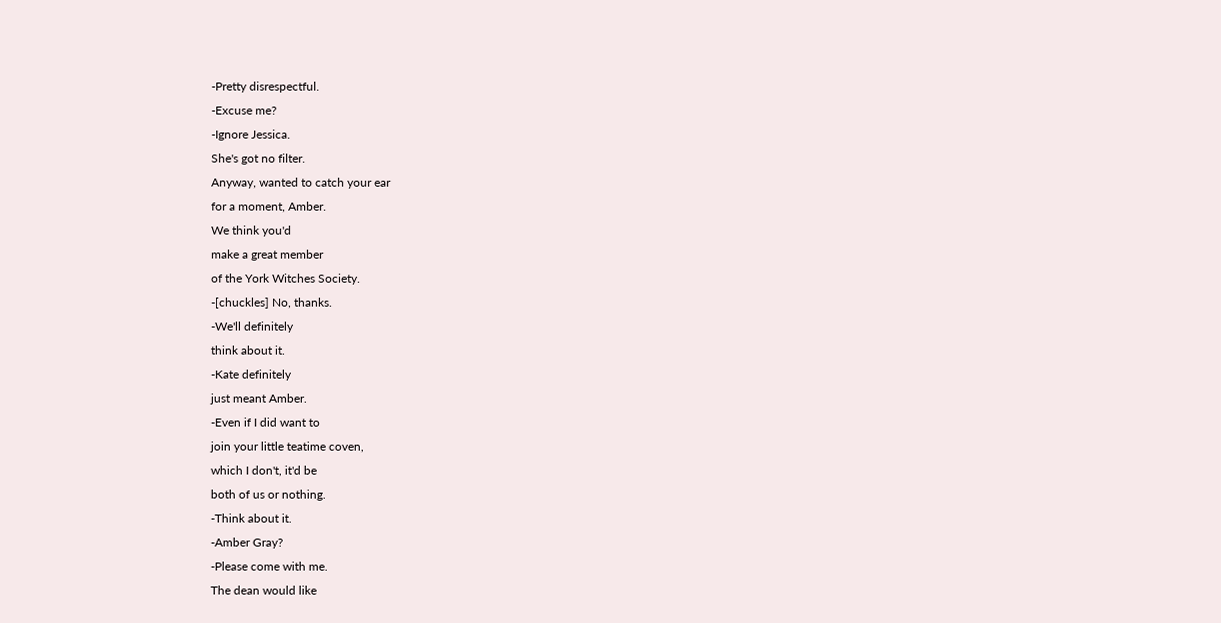-Pretty disrespectful.
-Excuse me?
-Ignore Jessica.
She's got no filter.
Anyway, wanted to catch your ear
for a moment, Amber.
We think you'd
make a great member
of the York Witches Society.
-[chuckles] No, thanks.
-We'll definitely
think about it.
-Kate definitely
just meant Amber.
-Even if I did want to
join your little teatime coven,
which I don't, it'd be
both of us or nothing.
-Think about it.
-Amber Gray?
-Please come with me.
The dean would like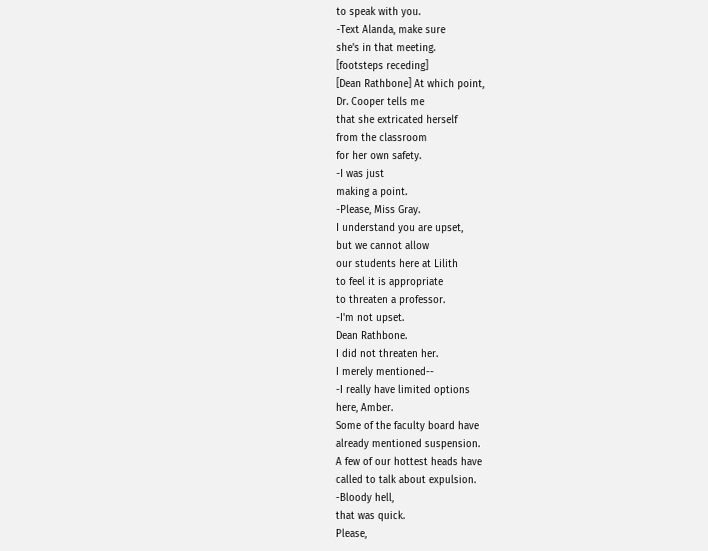to speak with you.
-Text Alanda, make sure
she's in that meeting.
[footsteps receding]
[Dean Rathbone] At which point,
Dr. Cooper tells me
that she extricated herself
from the classroom
for her own safety.
-I was just
making a point.
-Please, Miss Gray.
I understand you are upset,
but we cannot allow
our students here at Lilith
to feel it is appropriate
to threaten a professor.
-I'm not upset.
Dean Rathbone.
I did not threaten her.
I merely mentioned--
-I really have limited options
here, Amber.
Some of the faculty board have
already mentioned suspension.
A few of our hottest heads have
called to talk about expulsion.
-Bloody hell,
that was quick.
Please,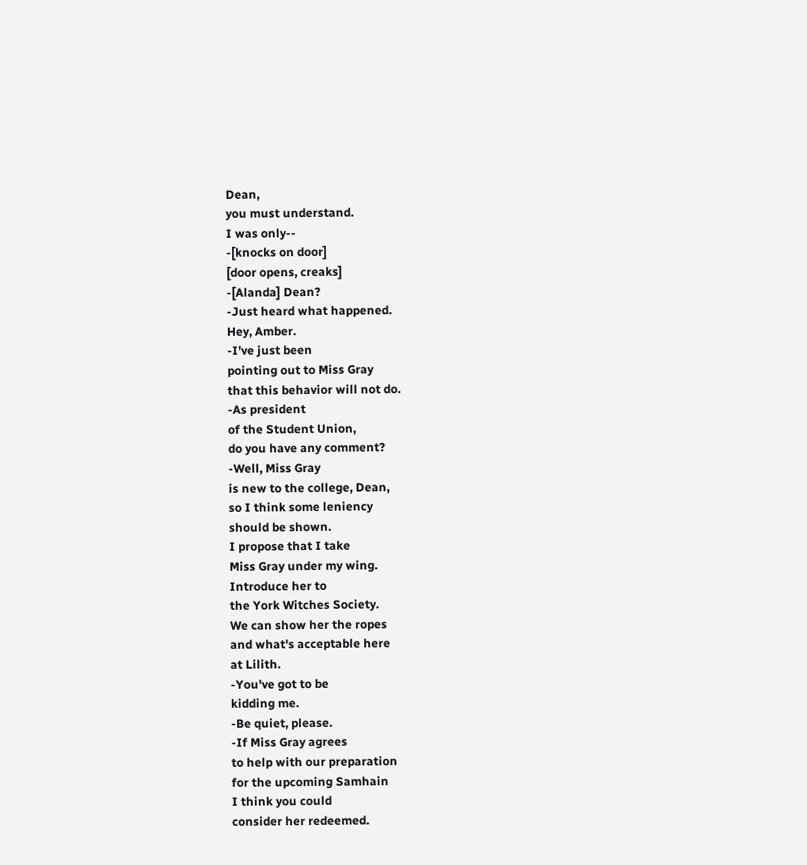Dean,
you must understand.
I was only--
-[knocks on door]
[door opens, creaks]
-[Alanda] Dean?
-Just heard what happened.
Hey, Amber.
-I've just been
pointing out to Miss Gray
that this behavior will not do.
-As president
of the Student Union,
do you have any comment?
-Well, Miss Gray
is new to the college, Dean,
so I think some leniency
should be shown.
I propose that I take
Miss Gray under my wing.
Introduce her to
the York Witches Society.
We can show her the ropes
and what's acceptable here
at Lilith.
-You've got to be
kidding me.
-Be quiet, please.
-If Miss Gray agrees
to help with our preparation
for the upcoming Samhain
I think you could
consider her redeemed.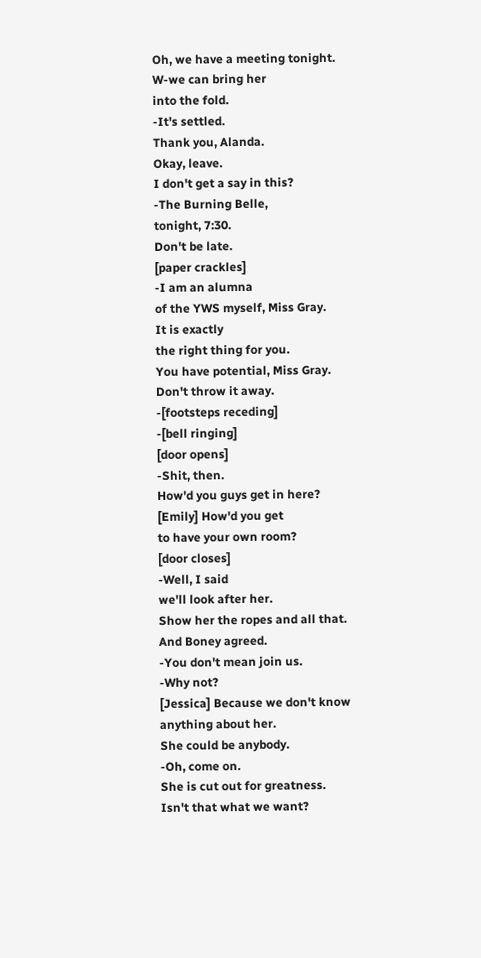Oh, we have a meeting tonight.
W-we can bring her
into the fold.
-It's settled.
Thank you, Alanda.
Okay, leave.
I don't get a say in this?
-The Burning Belle,
tonight, 7:30.
Don't be late.
[paper crackles]
-I am an alumna
of the YWS myself, Miss Gray.
It is exactly
the right thing for you.
You have potential, Miss Gray.
Don't throw it away.
-[footsteps receding]
-[bell ringing]
[door opens]
-Shit, then.
How'd you guys get in here?
[Emily] How'd you get
to have your own room?
[door closes]
-Well, I said
we'll look after her.
Show her the ropes and all that.
And Boney agreed.
-You don't mean join us.
-Why not?
[Jessica] Because we don't know
anything about her.
She could be anybody.
-Oh, come on.
She is cut out for greatness.
Isn't that what we want?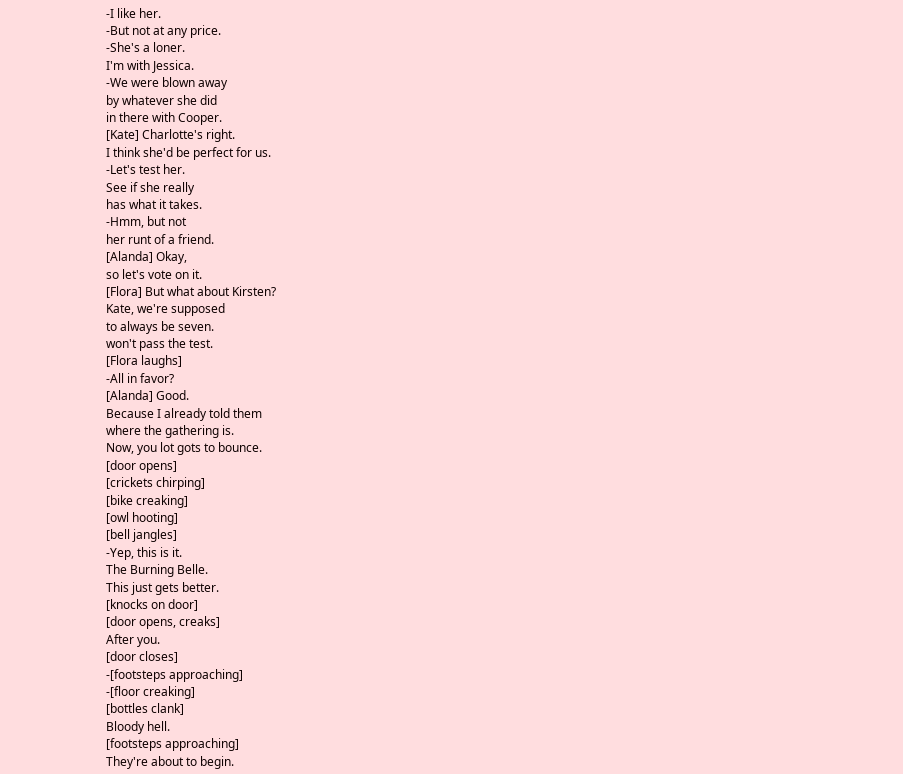-I like her.
-But not at any price.
-She's a loner.
I'm with Jessica.
-We were blown away
by whatever she did
in there with Cooper.
[Kate] Charlotte's right.
I think she'd be perfect for us.
-Let's test her.
See if she really
has what it takes.
-Hmm, but not
her runt of a friend.
[Alanda] Okay,
so let's vote on it.
[Flora] But what about Kirsten?
Kate, we're supposed
to always be seven.
won't pass the test.
[Flora laughs]
-All in favor?
[Alanda] Good.
Because I already told them
where the gathering is.
Now, you lot gots to bounce.
[door opens]
[crickets chirping]
[bike creaking]
[owl hooting]
[bell jangles]
-Yep, this is it.
The Burning Belle.
This just gets better.
[knocks on door]
[door opens, creaks]
After you.
[door closes]
-[footsteps approaching]
-[floor creaking]
[bottles clank]
Bloody hell.
[footsteps approaching]
They're about to begin.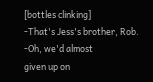[bottles clinking]
-That's Jess's brother, Rob.
-Oh, we'd almost
given up on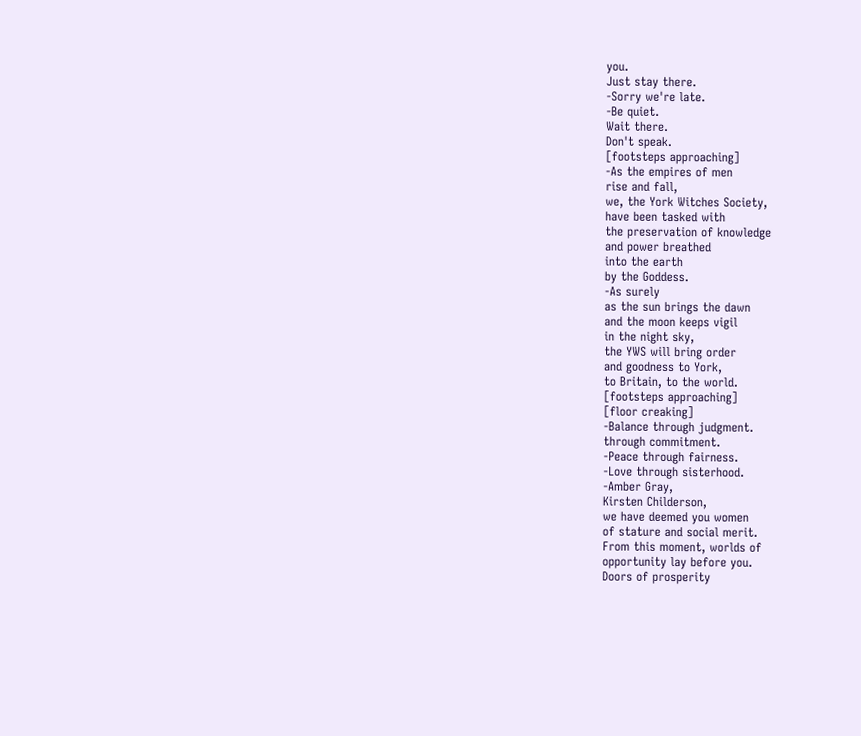you.
Just stay there.
-Sorry we're late.
-Be quiet.
Wait there.
Don't speak.
[footsteps approaching]
-As the empires of men
rise and fall,
we, the York Witches Society,
have been tasked with
the preservation of knowledge
and power breathed
into the earth
by the Goddess.
-As surely
as the sun brings the dawn
and the moon keeps vigil
in the night sky,
the YWS will bring order
and goodness to York,
to Britain, to the world.
[footsteps approaching]
[floor creaking]
-Balance through judgment.
through commitment.
-Peace through fairness.
-Love through sisterhood.
-Amber Gray,
Kirsten Childerson,
we have deemed you women
of stature and social merit.
From this moment, worlds of
opportunity lay before you.
Doors of prosperity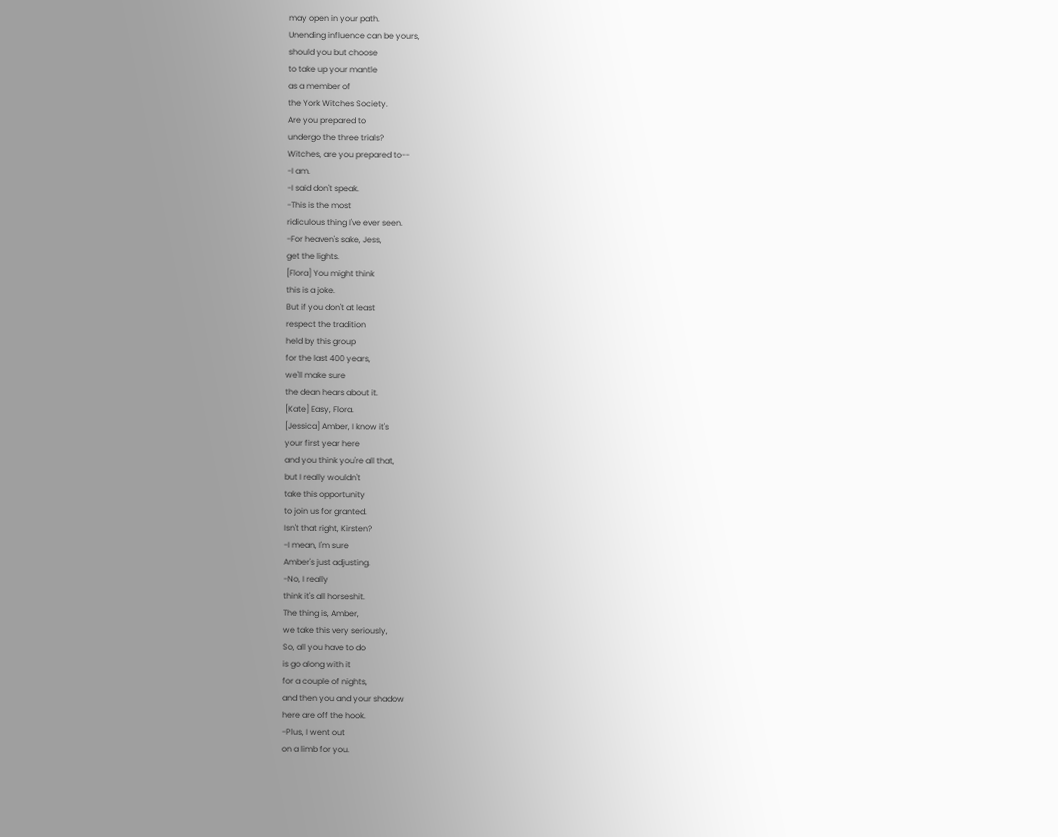may open in your path.
Unending influence can be yours,
should you but choose
to take up your mantle
as a member of
the York Witches Society.
Are you prepared to
undergo the three trials?
Witches, are you prepared to--
-I am.
-I said don't speak.
-This is the most
ridiculous thing I've ever seen.
-For heaven's sake, Jess,
get the lights.
[Flora] You might think
this is a joke.
But if you don't at least
respect the tradition
held by this group
for the last 400 years,
we'll make sure
the dean hears about it.
[Kate] Easy, Flora.
[Jessica] Amber, I know it's
your first year here
and you think you're all that,
but I really wouldn't
take this opportunity
to join us for granted.
Isn't that right, Kirsten?
-I mean, I'm sure
Amber's just adjusting.
-No, I really
think it's all horseshit.
The thing is, Amber,
we take this very seriously,
So, all you have to do
is go along with it
for a couple of nights,
and then you and your shadow
here are off the hook.
-Plus, I went out
on a limb for you.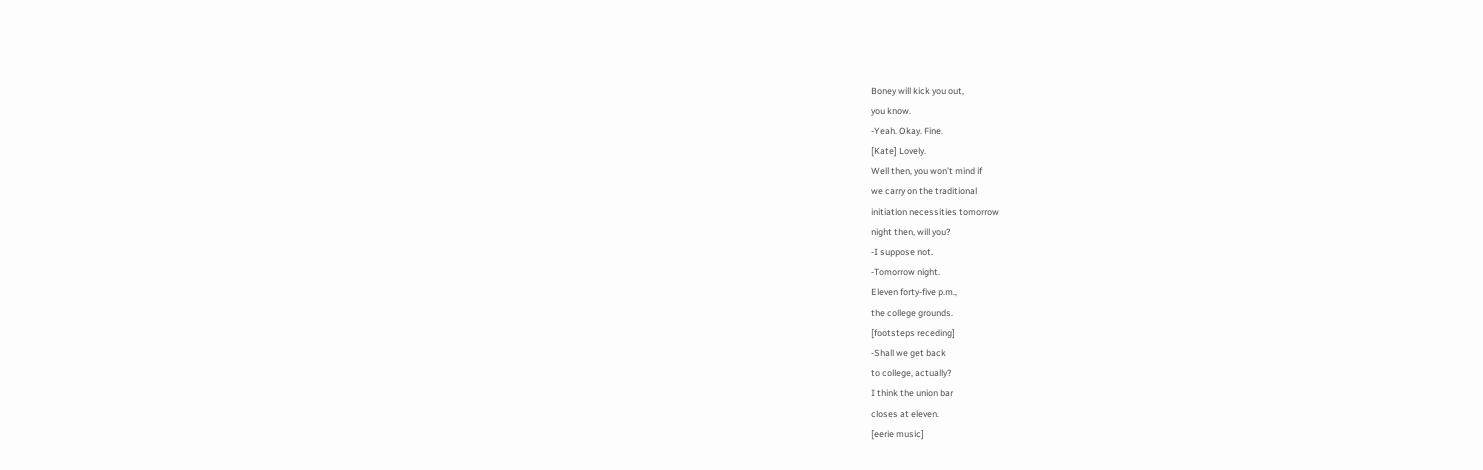Boney will kick you out,
you know.
-Yeah. Okay. Fine.
[Kate] Lovely.
Well then, you won't mind if
we carry on the traditional
initiation necessities tomorrow
night then, will you?
-I suppose not.
-Tomorrow night.
Eleven forty-five p.m.,
the college grounds.
[footsteps receding]
-Shall we get back
to college, actually?
I think the union bar
closes at eleven.
[eerie music]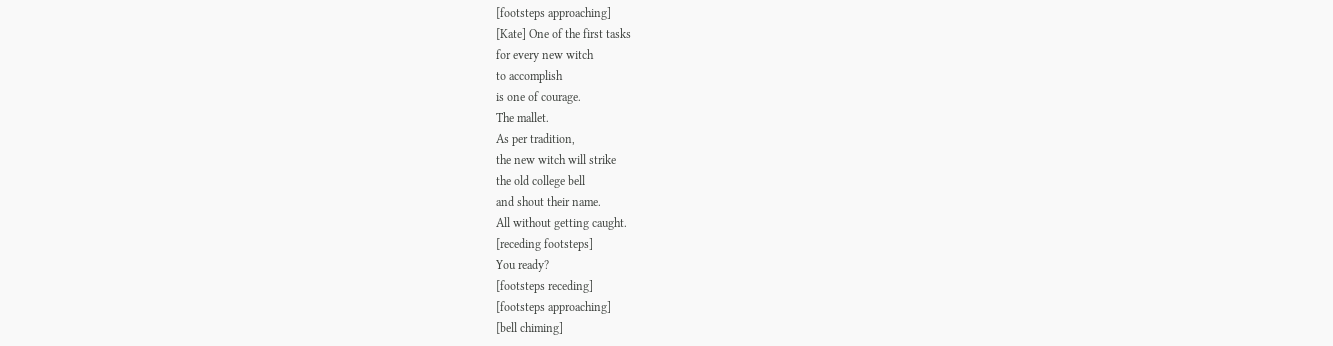[footsteps approaching]
[Kate] One of the first tasks
for every new witch
to accomplish
is one of courage.
The mallet.
As per tradition,
the new witch will strike
the old college bell
and shout their name.
All without getting caught.
[receding footsteps]
You ready?
[footsteps receding]
[footsteps approaching]
[bell chiming]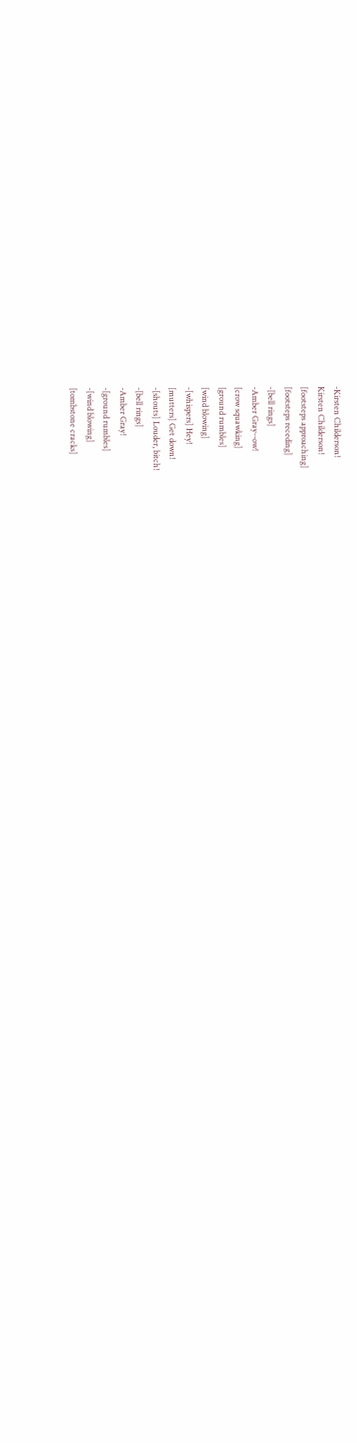-Kirsten Childerson!
Kirsten Childerson!
[footsteps approaching]
[footsteps receding]
-[bell rings]
-Amber Gray--ow!
[crow squawking]
[ground rumbles]
[wind blowing]
-[whispers] Hey!
[mutters] Get down!
-[shouts] Louder, bitch!
-[bell rings]
-Amber Gray!
-[ground rumbles]
-[wind blowing]
[tombstone cracks]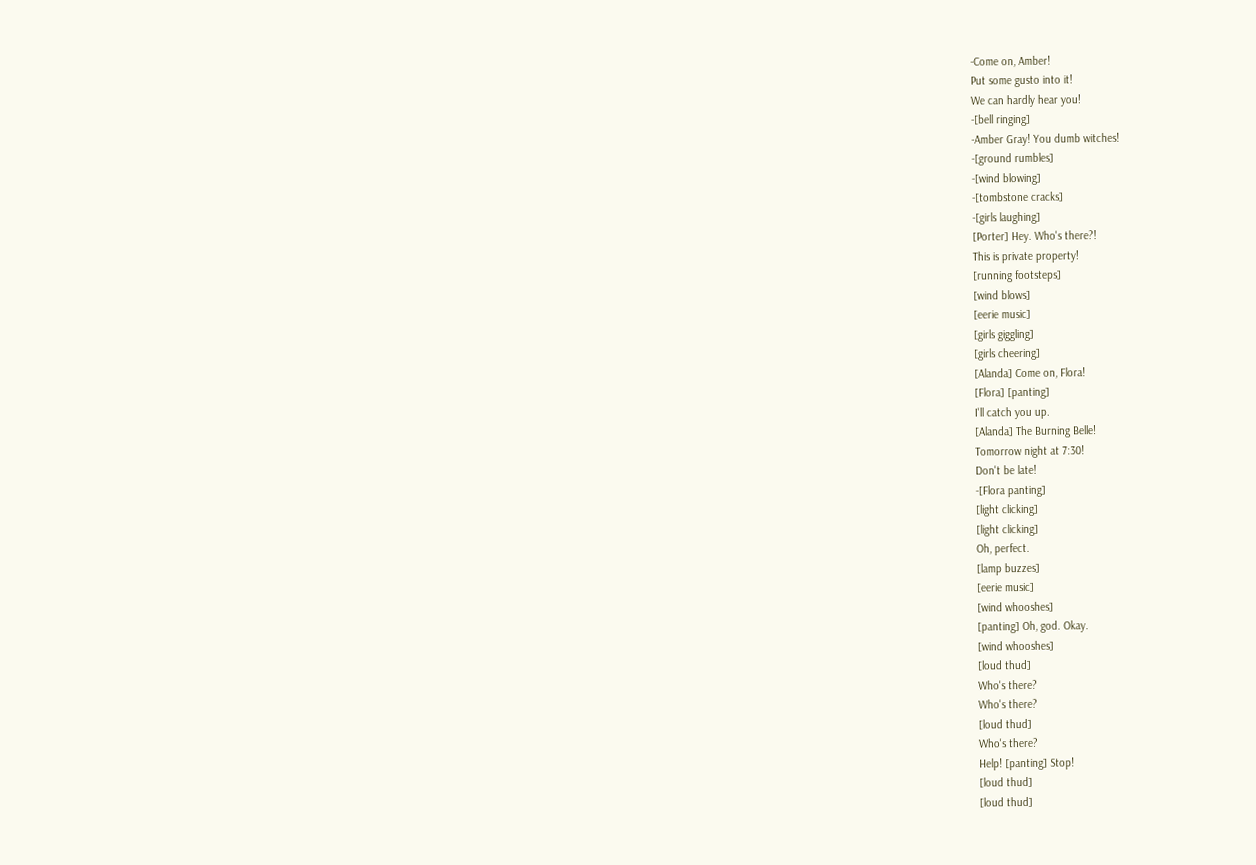-Come on, Amber!
Put some gusto into it!
We can hardly hear you!
-[bell ringing]
-Amber Gray! You dumb witches!
-[ground rumbles]
-[wind blowing]
-[tombstone cracks]
-[girls laughing]
[Porter] Hey. Who's there?!
This is private property!
[running footsteps]
[wind blows]
[eerie music]
[girls giggling]
[girls cheering]
[Alanda] Come on, Flora!
[Flora] [panting]
I'll catch you up.
[Alanda] The Burning Belle!
Tomorrow night at 7:30!
Don't be late!
-[Flora panting]
[light clicking]
[light clicking]
Oh, perfect.
[lamp buzzes]
[eerie music]
[wind whooshes]
[panting] Oh, god. Okay.
[wind whooshes]
[loud thud]
Who's there?
Who's there?
[loud thud]
Who's there?
Help! [panting] Stop!
[loud thud]
[loud thud]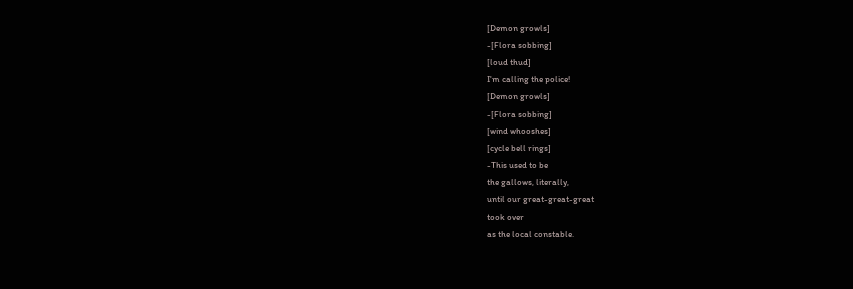[Demon growls]
-[Flora sobbing]
[loud thud]
I'm calling the police!
[Demon growls]
-[Flora sobbing]
[wind whooshes]
[cycle bell rings]
-This used to be
the gallows, literally,
until our great-great-great
took over
as the local constable.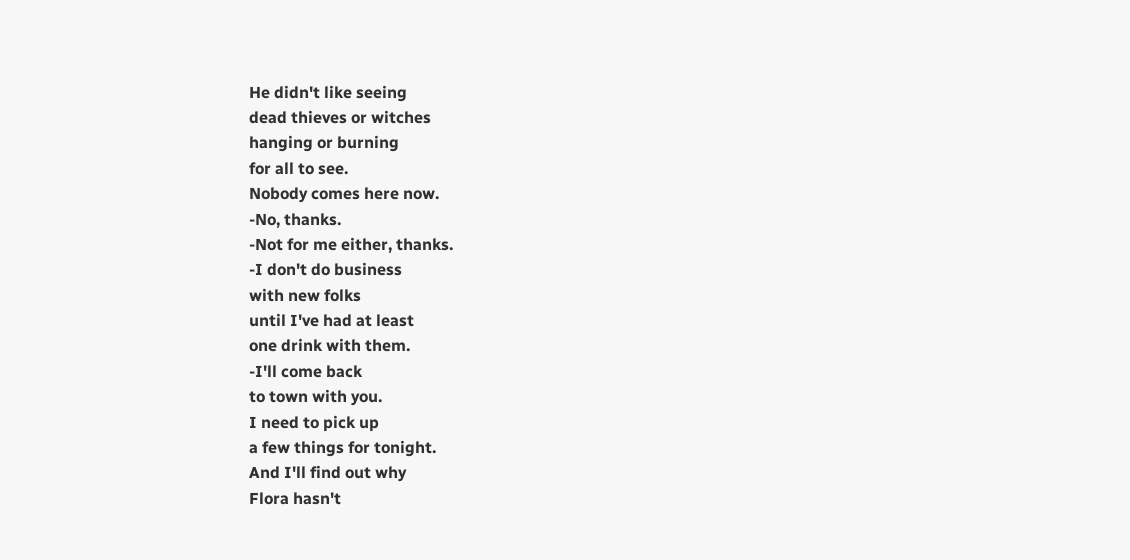He didn't like seeing
dead thieves or witches
hanging or burning
for all to see.
Nobody comes here now.
-No, thanks.
-Not for me either, thanks.
-I don't do business
with new folks
until I've had at least
one drink with them.
-I'll come back
to town with you.
I need to pick up
a few things for tonight.
And I'll find out why
Flora hasn't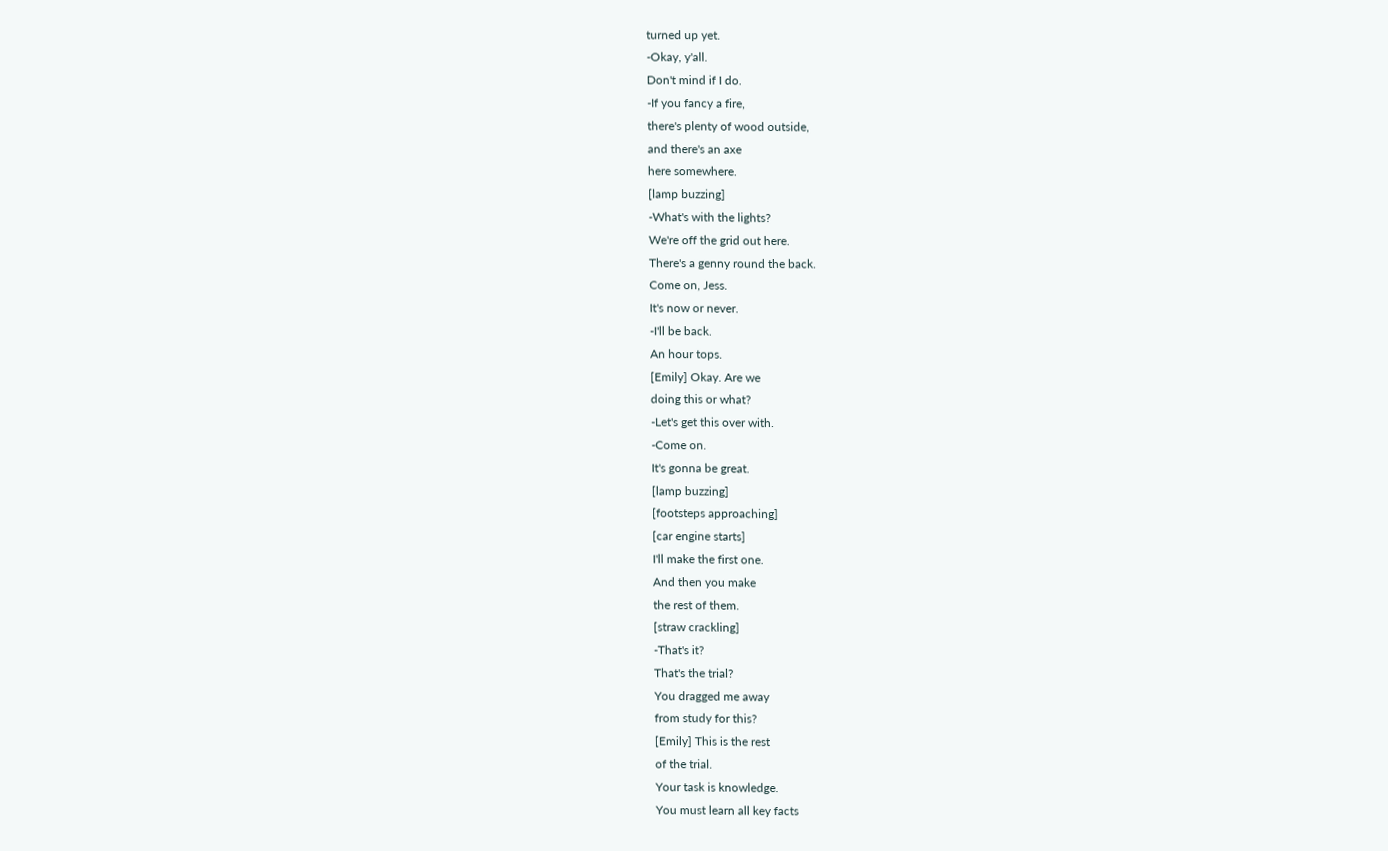turned up yet.
-Okay, y'all.
Don't mind if I do.
-If you fancy a fire,
there's plenty of wood outside,
and there's an axe
here somewhere.
[lamp buzzing]
-What's with the lights?
We're off the grid out here.
There's a genny round the back.
Come on, Jess.
It's now or never.
-I'll be back.
An hour tops.
[Emily] Okay. Are we
doing this or what?
-Let's get this over with.
-Come on.
It's gonna be great.
[lamp buzzing]
[footsteps approaching]
[car engine starts]
I'll make the first one.
And then you make
the rest of them.
[straw crackling]
-That's it?
That's the trial?
You dragged me away
from study for this?
[Emily] This is the rest
of the trial.
Your task is knowledge.
You must learn all key facts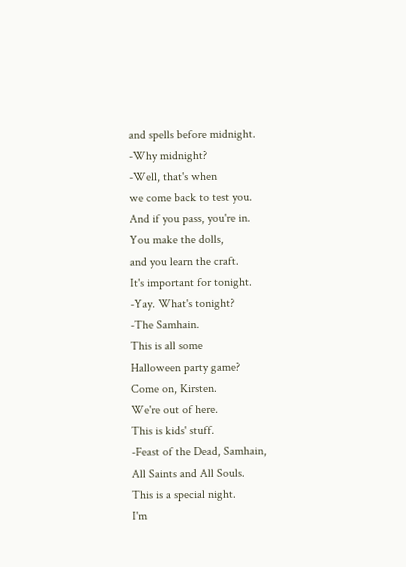and spells before midnight.
-Why midnight?
-Well, that's when
we come back to test you.
And if you pass, you're in.
You make the dolls,
and you learn the craft.
It's important for tonight.
-Yay. What's tonight?
-The Samhain.
This is all some
Halloween party game?
Come on, Kirsten.
We're out of here.
This is kids' stuff.
-Feast of the Dead, Samhain,
All Saints and All Souls.
This is a special night.
I'm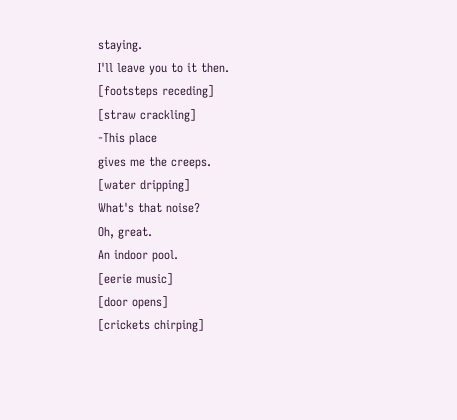staying.
I'll leave you to it then.
[footsteps receding]
[straw crackling]
-This place
gives me the creeps.
[water dripping]
What's that noise?
Oh, great.
An indoor pool.
[eerie music]
[door opens]
[crickets chirping]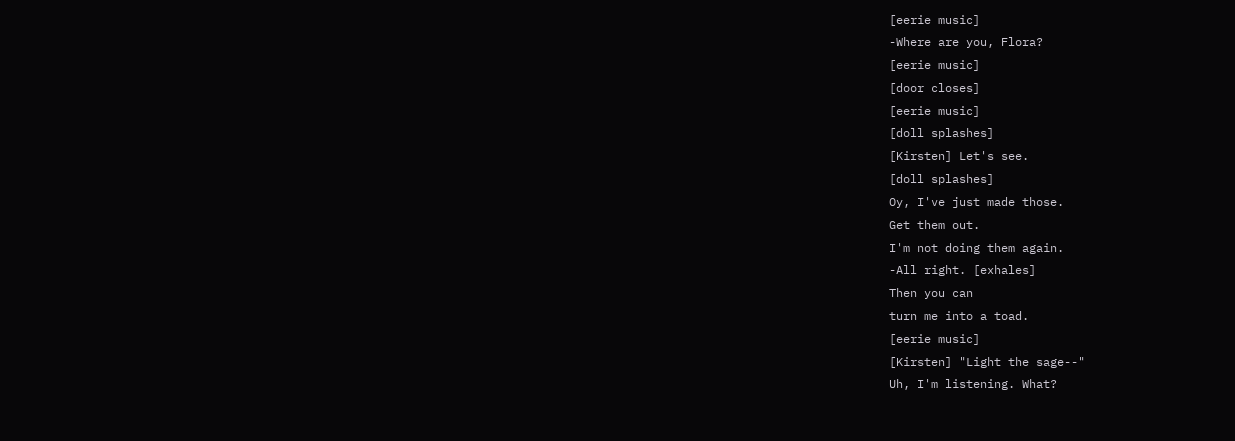[eerie music]
-Where are you, Flora?
[eerie music]
[door closes]
[eerie music]
[doll splashes]
[Kirsten] Let's see.
[doll splashes]
Oy, I've just made those.
Get them out.
I'm not doing them again.
-All right. [exhales]
Then you can
turn me into a toad.
[eerie music]
[Kirsten] "Light the sage--"
Uh, I'm listening. What?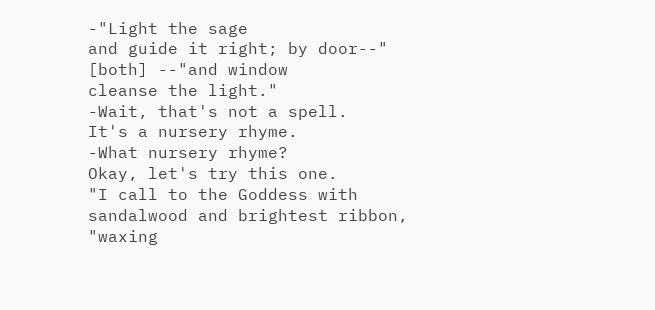-"Light the sage
and guide it right; by door--"
[both] --"and window
cleanse the light."
-Wait, that's not a spell.
It's a nursery rhyme.
-What nursery rhyme?
Okay, let's try this one.
"I call to the Goddess with
sandalwood and brightest ribbon,
"waxing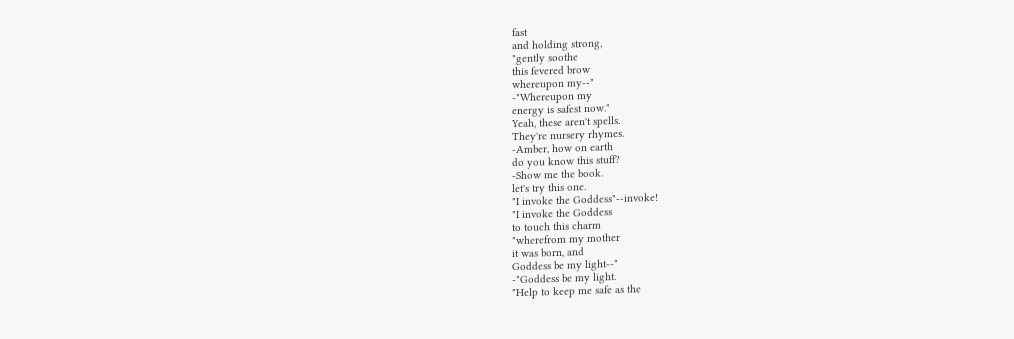fast
and holding strong,
"gently soothe
this fevered brow
whereupon my--"
-"Whereupon my
energy is safest now."
Yeah, these aren't spells.
They're nursery rhymes.
-Amber, how on earth
do you know this stuff?
-Show me the book.
let's try this one.
"I invoke the Goddess"--invoke!
"I invoke the Goddess
to touch this charm
"wherefrom my mother
it was born, and
Goddess be my light--"
-"Goddess be my light.
"Help to keep me safe as the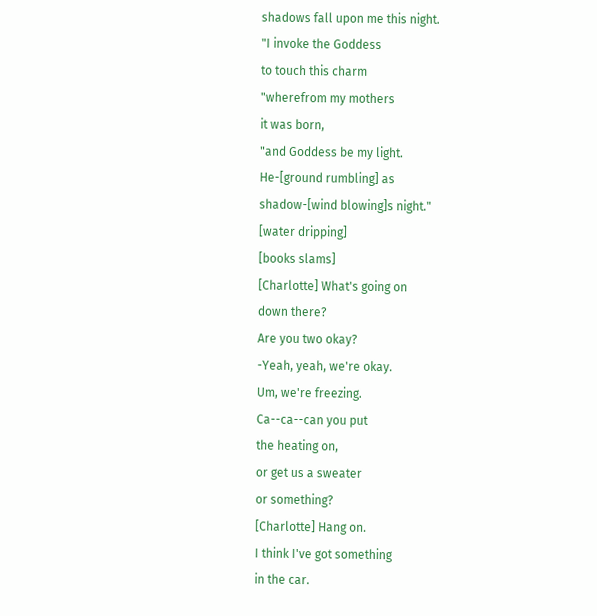shadows fall upon me this night.
"I invoke the Goddess
to touch this charm
"wherefrom my mothers
it was born,
"and Goddess be my light.
He-[ground rumbling] as
shadow-[wind blowing]s night."
[water dripping]
[books slams]
[Charlotte] What's going on
down there?
Are you two okay?
-Yeah, yeah, we're okay.
Um, we're freezing.
Ca--ca--can you put
the heating on,
or get us a sweater
or something?
[Charlotte] Hang on.
I think I've got something
in the car.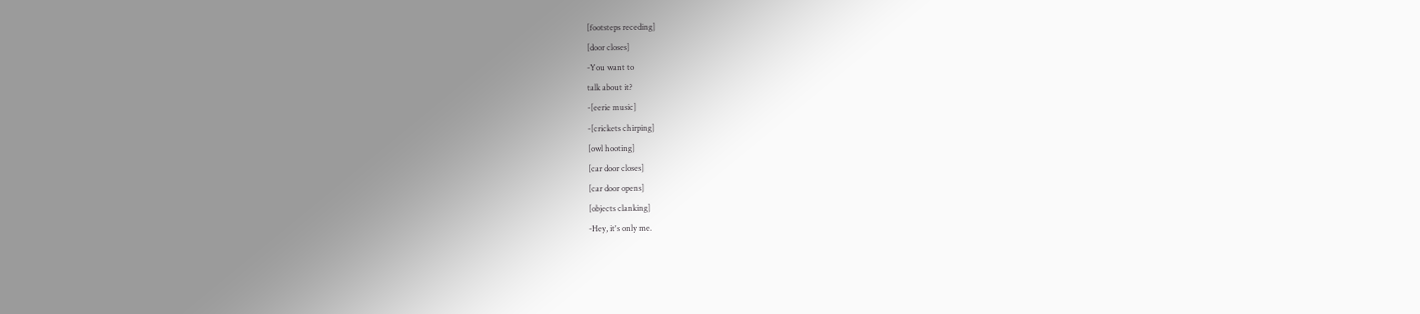[footsteps receding]
[door closes]
-You want to
talk about it?
-[eerie music]
-[crickets chirping]
[owl hooting]
[car door closes]
[car door opens]
[objects clanking]
-Hey, it's only me.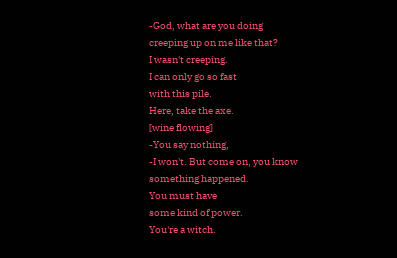-God, what are you doing
creeping up on me like that?
I wasn't creeping.
I can only go so fast
with this pile.
Here, take the axe.
[wine flowing]
-You say nothing,
-I won't. But come on, you know
something happened.
You must have
some kind of power.
You're a witch.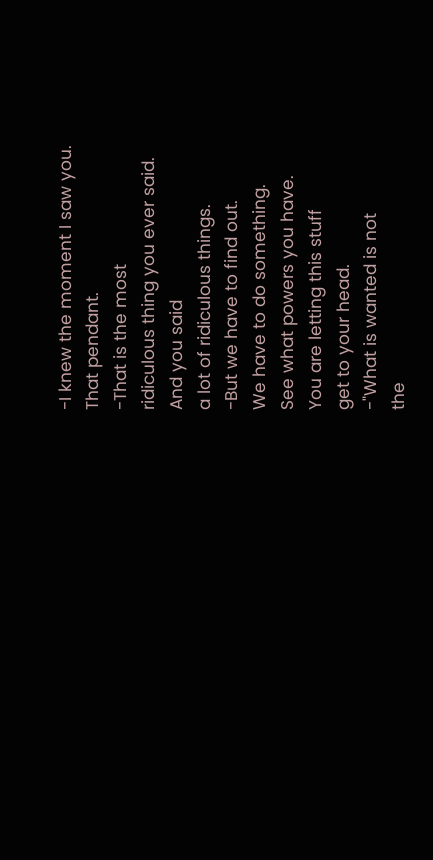-I knew the moment I saw you.
That pendant.
-That is the most
ridiculous thing you ever said.
And you said
a lot of ridiculous things.
-But we have to find out.
We have to do something.
See what powers you have.
You are letting this stuff
get to your head.
-"What is wanted is not
the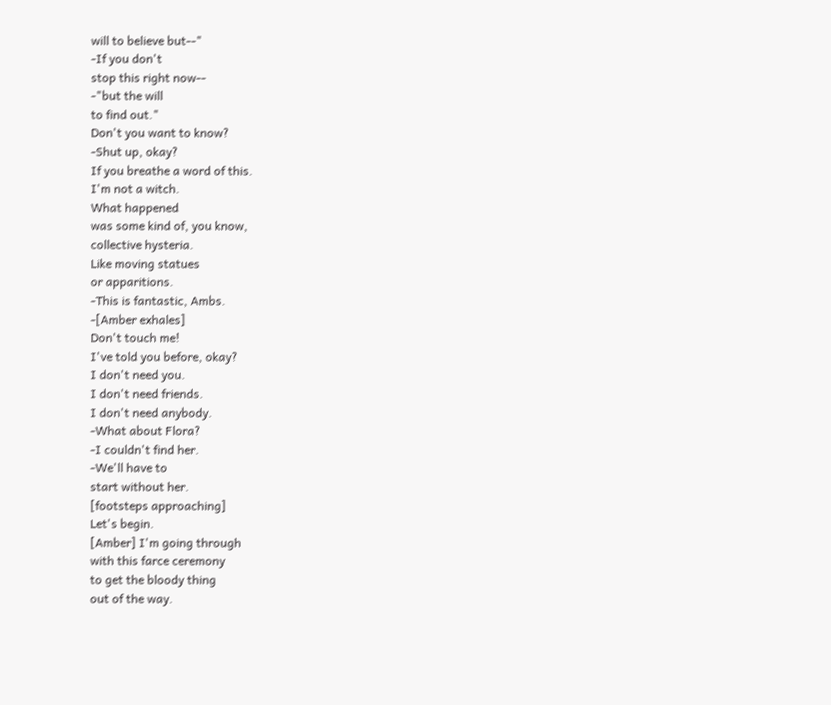will to believe but--"
-If you don't
stop this right now--
-"but the will
to find out."
Don't you want to know?
-Shut up, okay?
If you breathe a word of this.
I'm not a witch.
What happened
was some kind of, you know,
collective hysteria.
Like moving statues
or apparitions.
-This is fantastic, Ambs.
-[Amber exhales]
Don't touch me!
I've told you before, okay?
I don't need you.
I don't need friends.
I don't need anybody.
-What about Flora?
-I couldn't find her.
-We'll have to
start without her.
[footsteps approaching]
Let's begin.
[Amber] I'm going through
with this farce ceremony
to get the bloody thing
out of the way.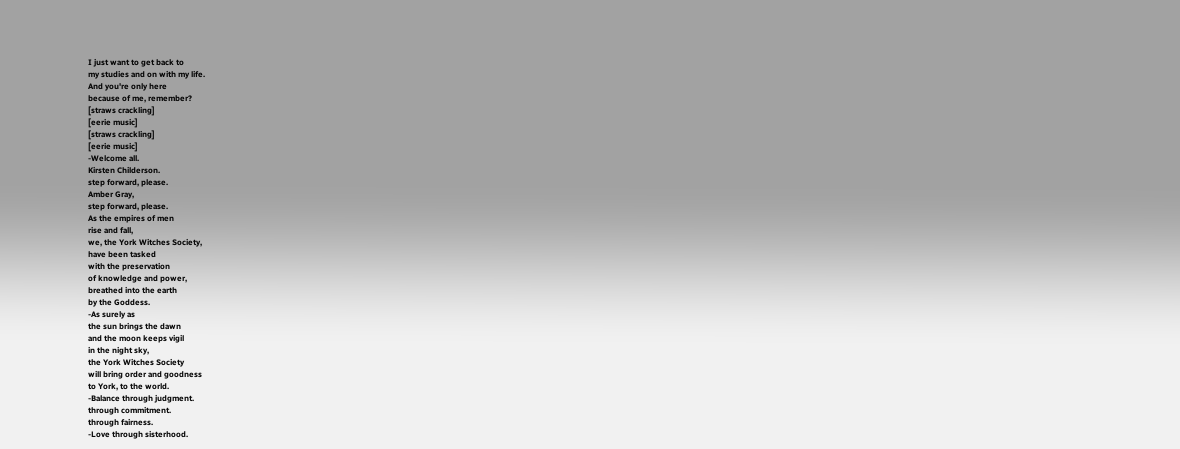I just want to get back to
my studies and on with my life.
And you're only here
because of me, remember?
[straws crackling]
[eerie music]
[straws crackling]
[eerie music]
-Welcome all.
Kirsten Childerson.
step forward, please.
Amber Gray,
step forward, please.
As the empires of men
rise and fall,
we, the York Witches Society,
have been tasked
with the preservation
of knowledge and power,
breathed into the earth
by the Goddess.
-As surely as
the sun brings the dawn
and the moon keeps vigil
in the night sky,
the York Witches Society
will bring order and goodness
to York, to the world.
-Balance through judgment.
through commitment.
through fairness.
-Love through sisterhood.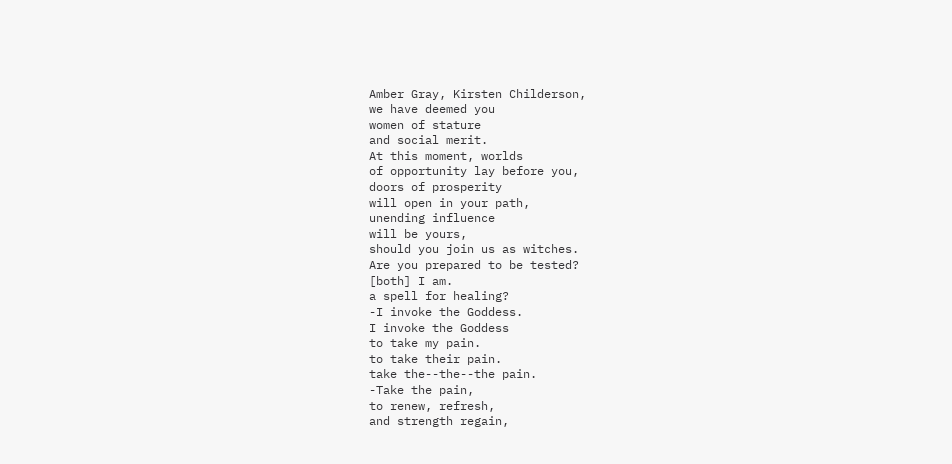Amber Gray, Kirsten Childerson,
we have deemed you
women of stature
and social merit.
At this moment, worlds
of opportunity lay before you,
doors of prosperity
will open in your path,
unending influence
will be yours,
should you join us as witches.
Are you prepared to be tested?
[both] I am.
a spell for healing?
-I invoke the Goddess.
I invoke the Goddess
to take my pain.
to take their pain.
take the--the--the pain.
-Take the pain,
to renew, refresh,
and strength regain,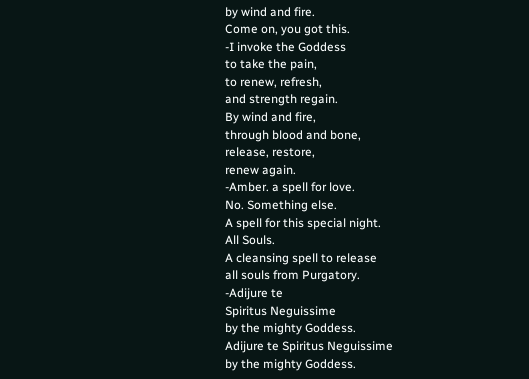by wind and fire.
Come on, you got this.
-I invoke the Goddess
to take the pain,
to renew, refresh,
and strength regain.
By wind and fire,
through blood and bone,
release, restore,
renew again.
-Amber. a spell for love.
No. Something else.
A spell for this special night.
All Souls.
A cleansing spell to release
all souls from Purgatory.
-Adijure te
Spiritus Neguissime
by the mighty Goddess.
Adijure te Spiritus Neguissime
by the mighty Goddess.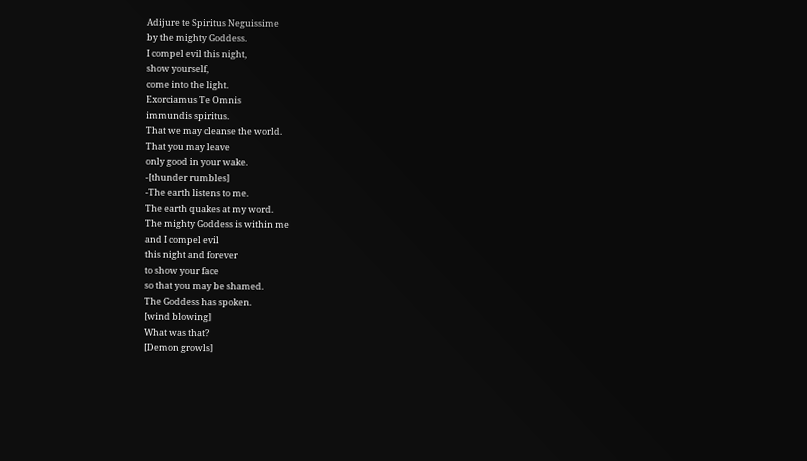Adijure te Spiritus Neguissime
by the mighty Goddess.
I compel evil this night,
show yourself,
come into the light.
Exorciamus Te Omnis
immundis spiritus.
That we may cleanse the world.
That you may leave
only good in your wake.
-[thunder rumbles]
-The earth listens to me.
The earth quakes at my word.
The mighty Goddess is within me
and I compel evil
this night and forever
to show your face
so that you may be shamed.
The Goddess has spoken.
[wind blowing]
What was that?
[Demon growls]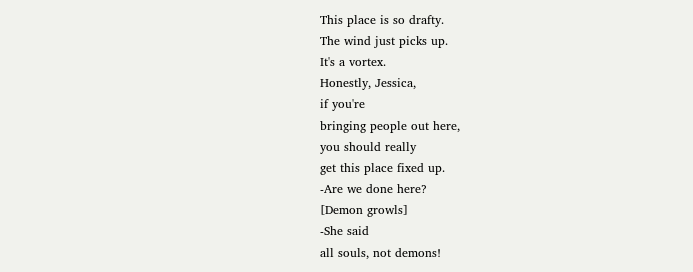This place is so drafty.
The wind just picks up.
It's a vortex.
Honestly, Jessica,
if you're
bringing people out here,
you should really
get this place fixed up.
-Are we done here?
[Demon growls]
-She said
all souls, not demons!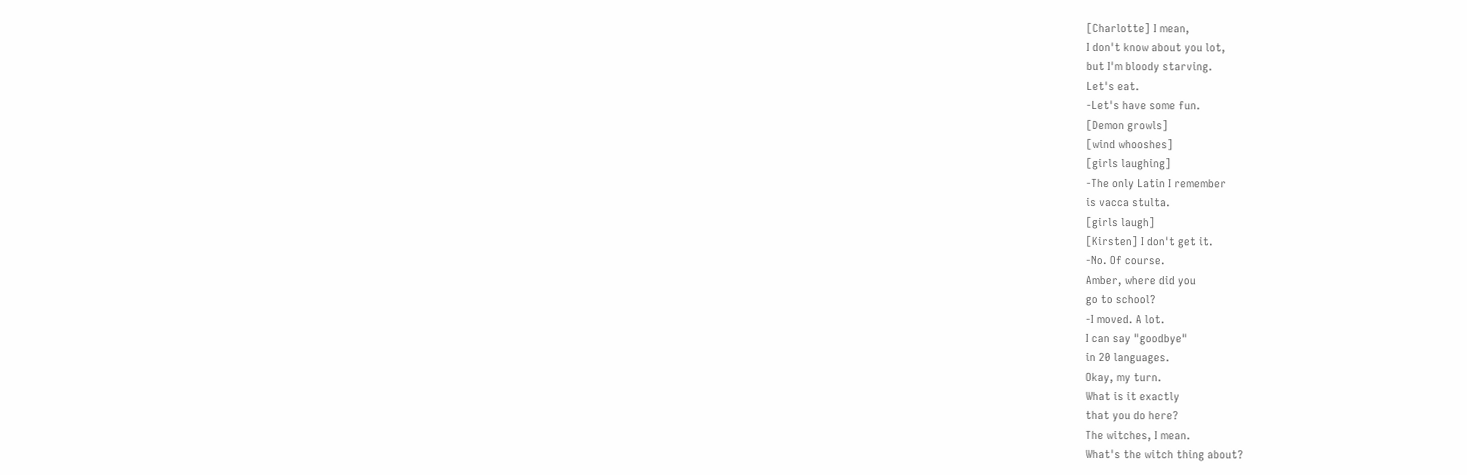[Charlotte] I mean,
I don't know about you lot,
but I'm bloody starving.
Let's eat.
-Let's have some fun.
[Demon growls]
[wind whooshes]
[girls laughing]
-The only Latin I remember
is vacca stulta.
[girls laugh]
[Kirsten] I don't get it.
-No. Of course.
Amber, where did you
go to school?
-I moved. A lot.
I can say "goodbye"
in 20 languages.
Okay, my turn.
What is it exactly
that you do here?
The witches, I mean.
What's the witch thing about?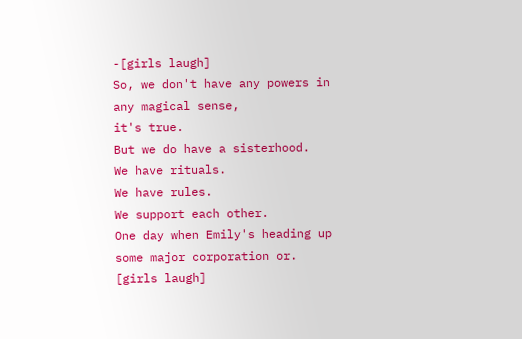-[girls laugh]
So, we don't have any powers in
any magical sense,
it's true.
But we do have a sisterhood.
We have rituals.
We have rules.
We support each other.
One day when Emily's heading up
some major corporation or.
[girls laugh]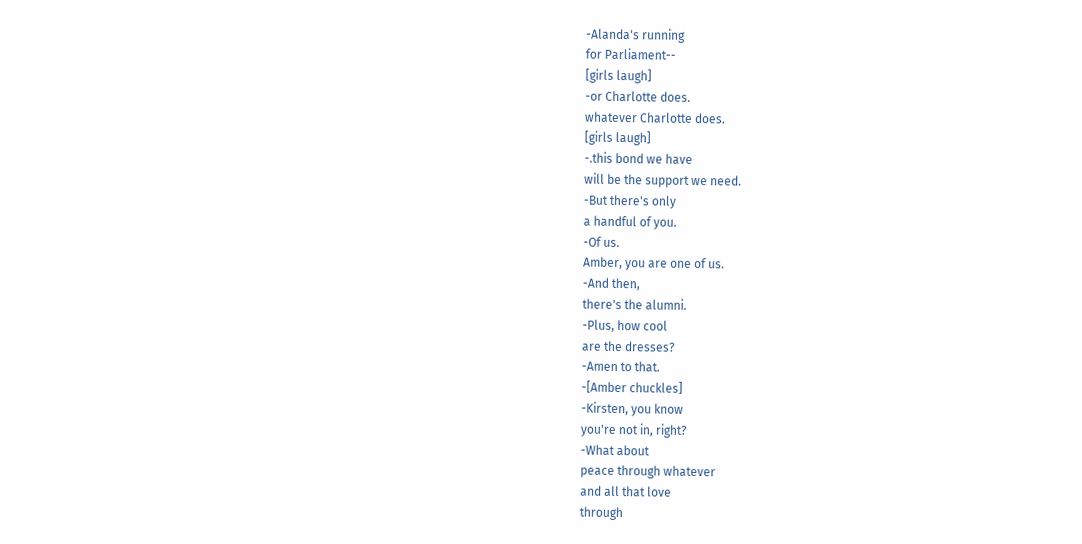-Alanda's running
for Parliament--
[girls laugh]
-or Charlotte does.
whatever Charlotte does.
[girls laugh]
-.this bond we have
will be the support we need.
-But there's only
a handful of you.
-Of us.
Amber, you are one of us.
-And then,
there's the alumni.
-Plus, how cool
are the dresses?
-Amen to that.
-[Amber chuckles]
-Kirsten, you know
you're not in, right?
-What about
peace through whatever
and all that love
through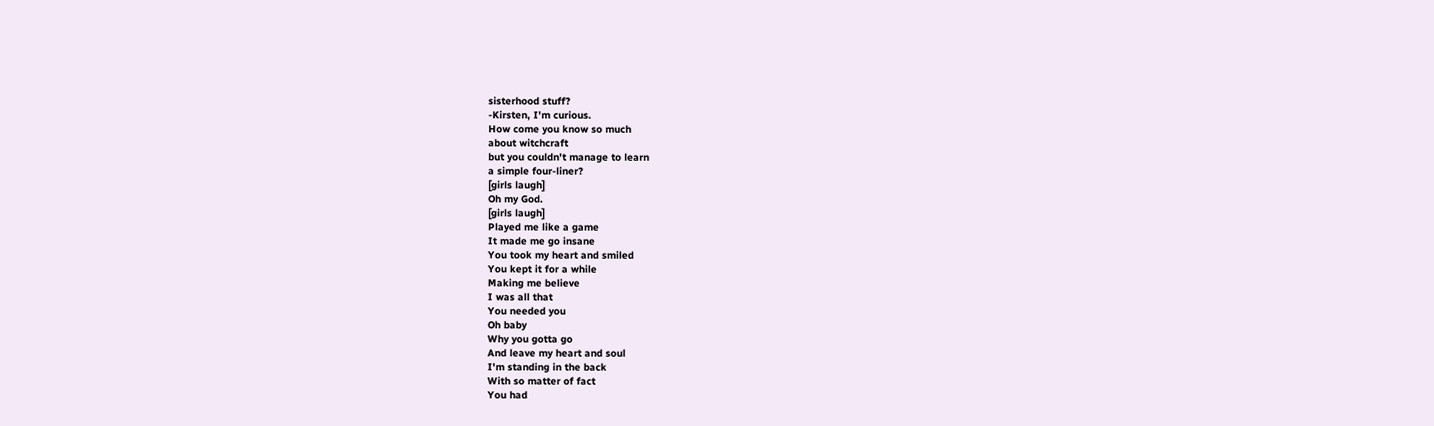sisterhood stuff?
-Kirsten, I'm curious.
How come you know so much
about witchcraft
but you couldn't manage to learn
a simple four-liner?
[girls laugh]
Oh my God.
[girls laugh]
Played me like a game
It made me go insane
You took my heart and smiled
You kept it for a while
Making me believe
I was all that
You needed you
Oh baby
Why you gotta go
And leave my heart and soul
I'm standing in the back
With so matter of fact
You had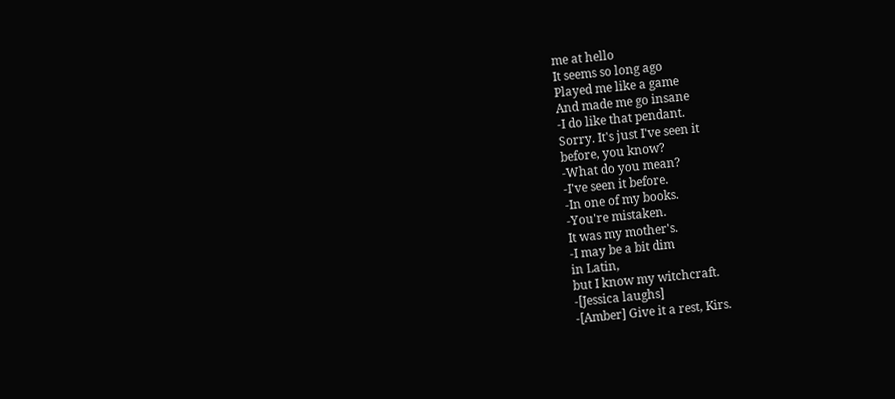me at hello
It seems so long ago
Played me like a game
And made me go insane
-I do like that pendant.
Sorry. It's just I've seen it
before, you know?
-What do you mean?
-I've seen it before.
-In one of my books.
-You're mistaken.
It was my mother's.
-I may be a bit dim
in Latin,
but I know my witchcraft.
-[Jessica laughs]
-[Amber] Give it a rest, Kirs.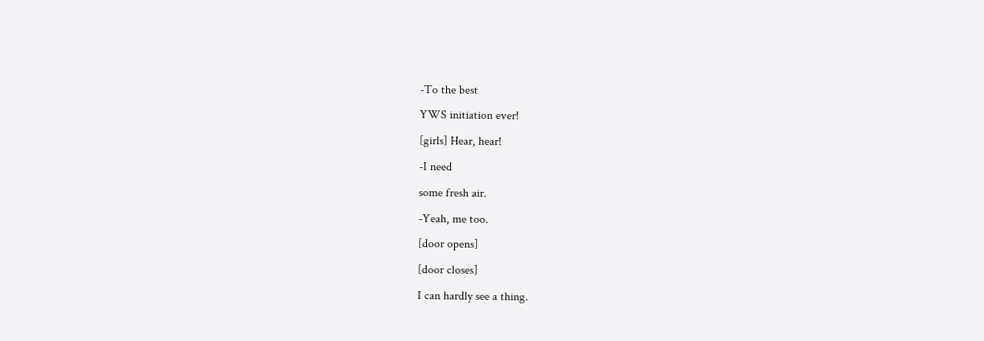-To the best
YWS initiation ever!
[girls] Hear, hear!
-I need
some fresh air.
-Yeah, me too.
[door opens]
[door closes]
I can hardly see a thing.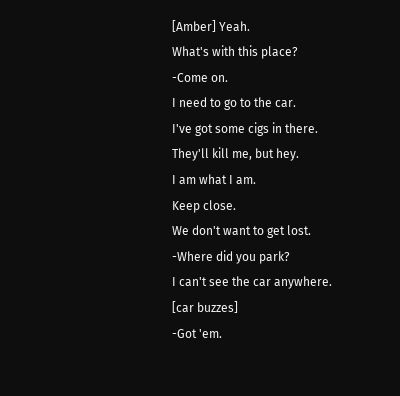[Amber] Yeah.
What's with this place?
-Come on.
I need to go to the car.
I've got some cigs in there.
They'll kill me, but hey.
I am what I am.
Keep close.
We don't want to get lost.
-Where did you park?
I can't see the car anywhere.
[car buzzes]
-Got 'em.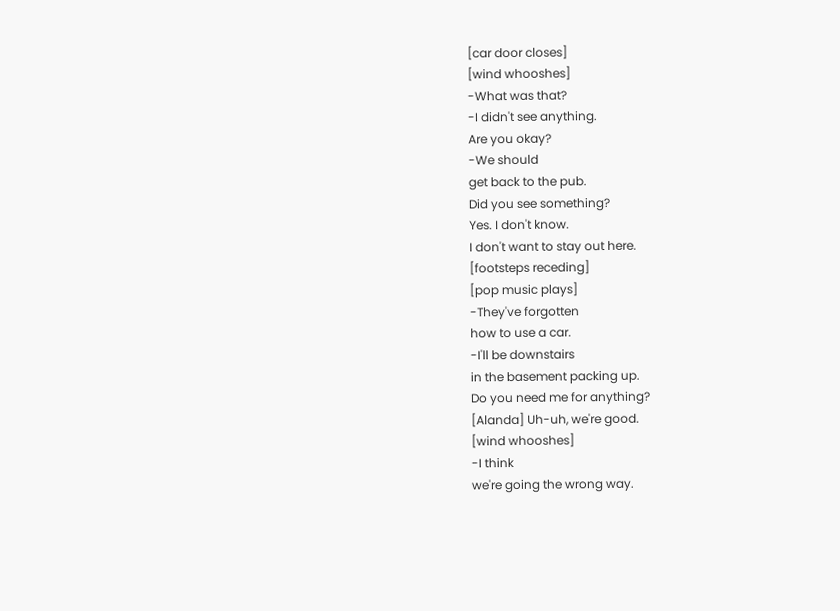[car door closes]
[wind whooshes]
-What was that?
-I didn't see anything.
Are you okay?
-We should
get back to the pub.
Did you see something?
Yes. I don't know.
I don't want to stay out here.
[footsteps receding]
[pop music plays]
-They've forgotten
how to use a car.
-I'll be downstairs
in the basement packing up.
Do you need me for anything?
[Alanda] Uh-uh, we're good.
[wind whooshes]
-I think
we're going the wrong way.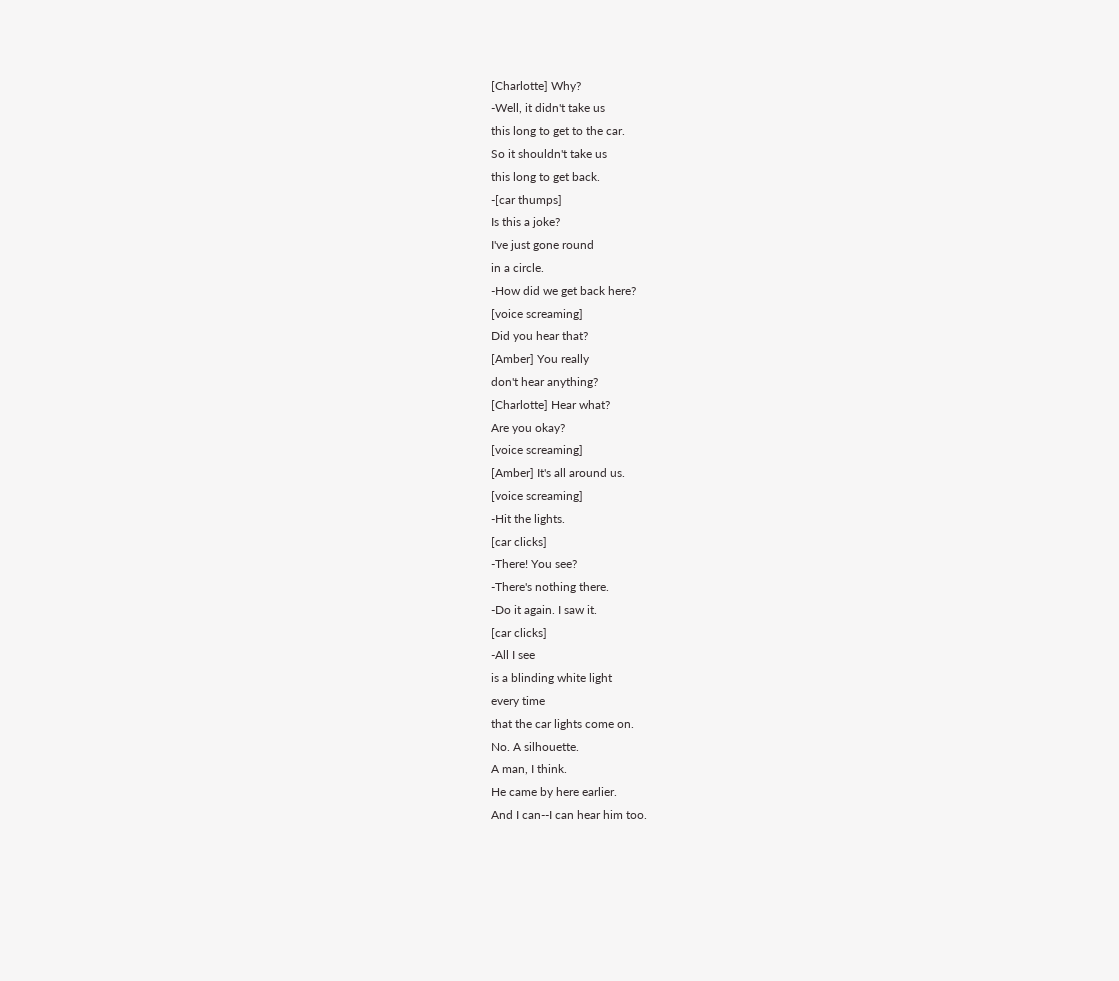[Charlotte] Why?
-Well, it didn't take us
this long to get to the car.
So it shouldn't take us
this long to get back.
-[car thumps]
Is this a joke?
I've just gone round
in a circle.
-How did we get back here?
[voice screaming]
Did you hear that?
[Amber] You really
don't hear anything?
[Charlotte] Hear what?
Are you okay?
[voice screaming]
[Amber] It's all around us.
[voice screaming]
-Hit the lights.
[car clicks]
-There! You see?
-There's nothing there.
-Do it again. I saw it.
[car clicks]
-All I see
is a blinding white light
every time
that the car lights come on.
No. A silhouette.
A man, I think.
He came by here earlier.
And I can--I can hear him too.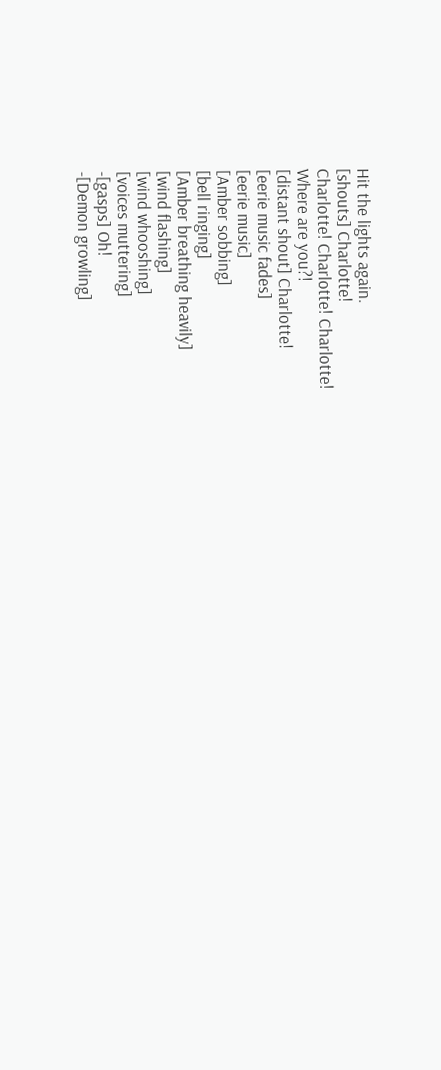Hit the lights again.
[shouts] Charlotte!
Charlotte! Charlotte! Charlotte!
Where are you?!
[distant shout] Charlotte!
[eerie music fades]
[eerie music]
[Amber sobbing]
[bell ringing]
[Amber breathing heavily]
[wind flashing]
[wind whooshing]
[voices muttering]
-[gasps] Oh!
-[Demon growling]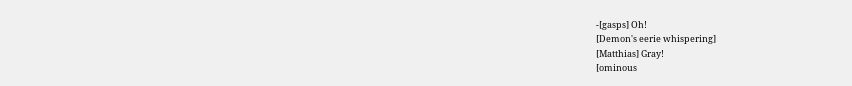-[gasps] Oh!
[Demon's eerie whispering]
[Matthias] Gray!
[ominous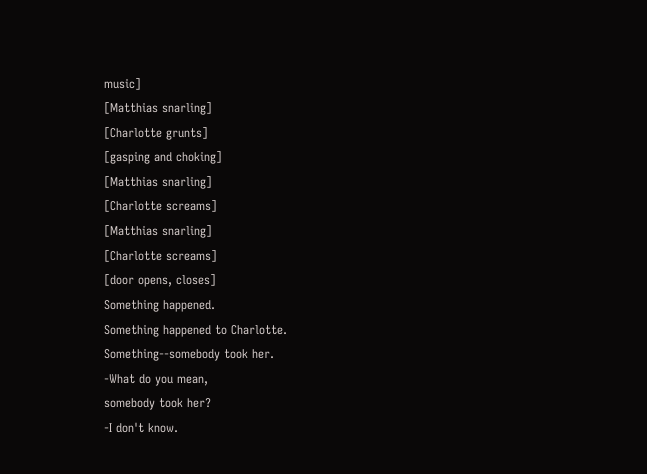music]
[Matthias snarling]
[Charlotte grunts]
[gasping and choking]
[Matthias snarling]
[Charlotte screams]
[Matthias snarling]
[Charlotte screams]
[door opens, closes]
Something happened.
Something happened to Charlotte.
Something--somebody took her.
-What do you mean,
somebody took her?
-I don't know.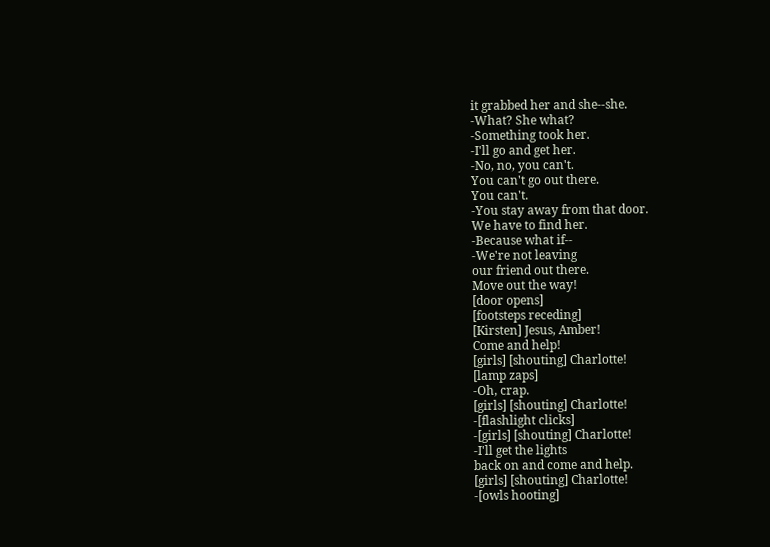it grabbed her and she--she.
-What? She what?
-Something took her.
-I'll go and get her.
-No, no, you can't.
You can't go out there.
You can't.
-You stay away from that door.
We have to find her.
-Because what if--
-We're not leaving
our friend out there.
Move out the way!
[door opens]
[footsteps receding]
[Kirsten] Jesus, Amber!
Come and help!
[girls] [shouting] Charlotte!
[lamp zaps]
-Oh, crap.
[girls] [shouting] Charlotte!
-[flashlight clicks]
-[girls] [shouting] Charlotte!
-I'll get the lights
back on and come and help.
[girls] [shouting] Charlotte!
-[owls hooting]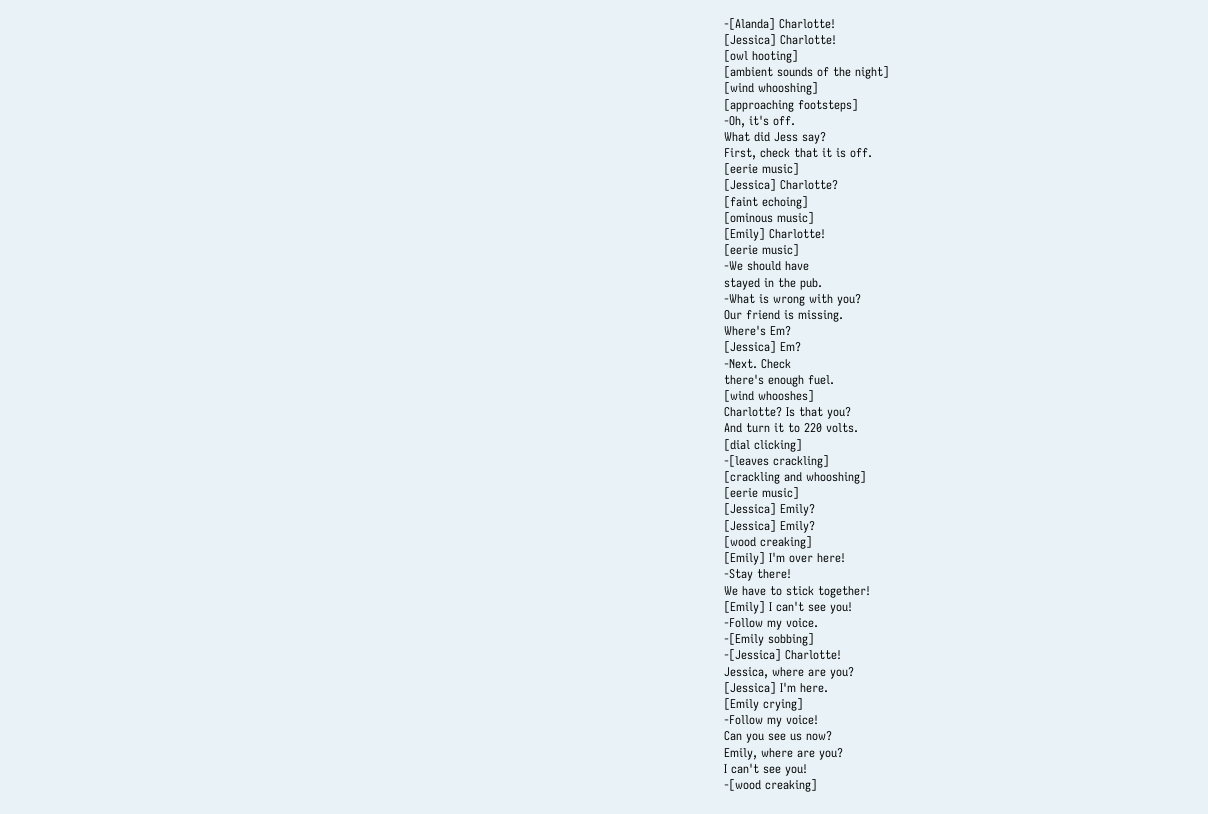-[Alanda] Charlotte!
[Jessica] Charlotte!
[owl hooting]
[ambient sounds of the night]
[wind whooshing]
[approaching footsteps]
-Oh, it's off.
What did Jess say?
First, check that it is off.
[eerie music]
[Jessica] Charlotte?
[faint echoing]
[ominous music]
[Emily] Charlotte!
[eerie music]
-We should have
stayed in the pub.
-What is wrong with you?
Our friend is missing.
Where's Em?
[Jessica] Em?
-Next. Check
there's enough fuel.
[wind whooshes]
Charlotte? Is that you?
And turn it to 220 volts.
[dial clicking]
-[leaves crackling]
[crackling and whooshing]
[eerie music]
[Jessica] Emily?
[Jessica] Emily?
[wood creaking]
[Emily] I'm over here!
-Stay there!
We have to stick together!
[Emily] I can't see you!
-Follow my voice.
-[Emily sobbing]
-[Jessica] Charlotte!
Jessica, where are you?
[Jessica] I'm here.
[Emily crying]
-Follow my voice!
Can you see us now?
Emily, where are you?
I can't see you!
-[wood creaking]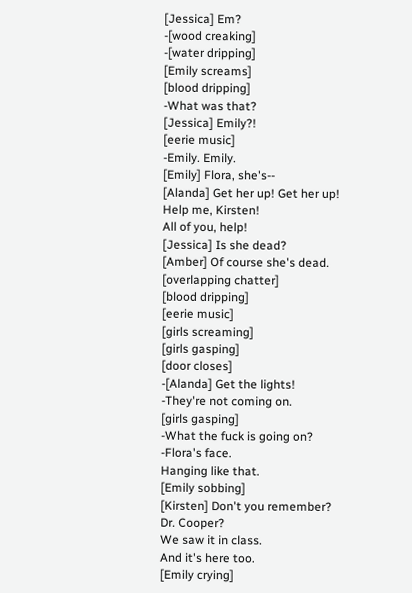[Jessica] Em?
-[wood creaking]
-[water dripping]
[Emily screams]
[blood dripping]
-What was that?
[Jessica] Emily?!
[eerie music]
-Emily. Emily.
[Emily] Flora, she's--
[Alanda] Get her up! Get her up!
Help me, Kirsten!
All of you, help!
[Jessica] Is she dead?
[Amber] Of course she's dead.
[overlapping chatter]
[blood dripping]
[eerie music]
[girls screaming]
[girls gasping]
[door closes]
-[Alanda] Get the lights!
-They're not coming on.
[girls gasping]
-What the fuck is going on?
-Flora's face.
Hanging like that.
[Emily sobbing]
[Kirsten] Don't you remember?
Dr. Cooper?
We saw it in class.
And it's here too.
[Emily crying]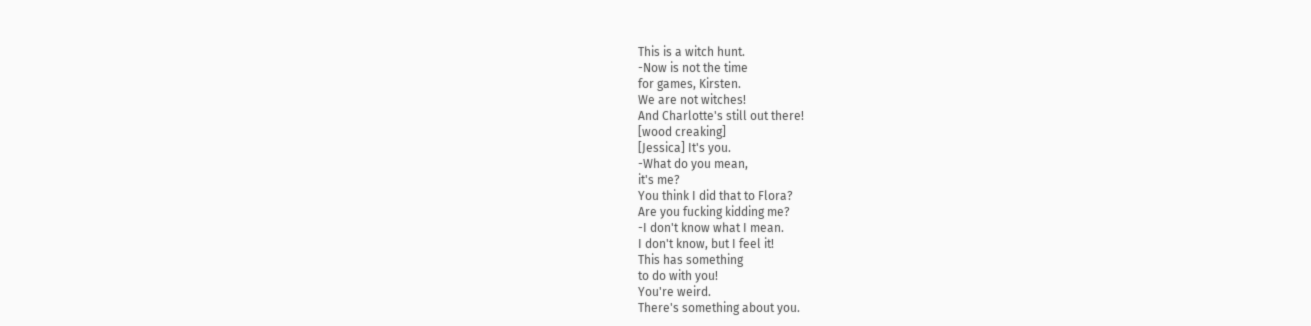This is a witch hunt.
-Now is not the time
for games, Kirsten.
We are not witches!
And Charlotte's still out there!
[wood creaking]
[Jessica] It's you.
-What do you mean,
it's me?
You think I did that to Flora?
Are you fucking kidding me?
-I don't know what I mean.
I don't know, but I feel it!
This has something
to do with you!
You're weird.
There's something about you.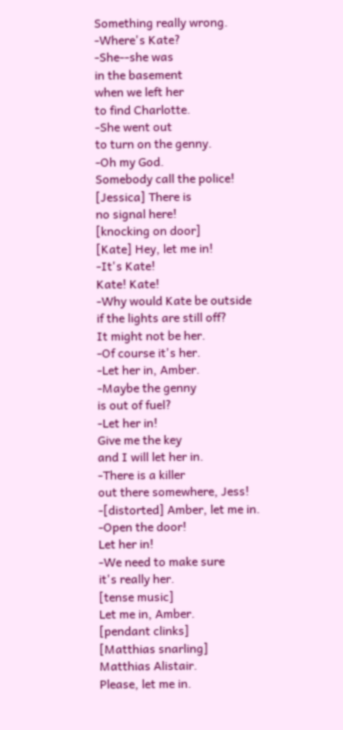Something really wrong.
-Where's Kate?
-She--she was
in the basement
when we left her
to find Charlotte.
-She went out
to turn on the genny.
-Oh my God.
Somebody call the police!
[Jessica] There is
no signal here!
[knocking on door]
[Kate] Hey, let me in!
-It's Kate!
Kate! Kate!
-Why would Kate be outside
if the lights are still off?
It might not be her.
-Of course it's her.
-Let her in, Amber.
-Maybe the genny
is out of fuel?
-Let her in!
Give me the key
and I will let her in.
-There is a killer
out there somewhere, Jess!
-[distorted] Amber, let me in.
-Open the door!
Let her in!
-We need to make sure
it's really her.
[tense music]
Let me in, Amber.
[pendant clinks]
[Matthias snarling]
Matthias Alistair.
Please, let me in.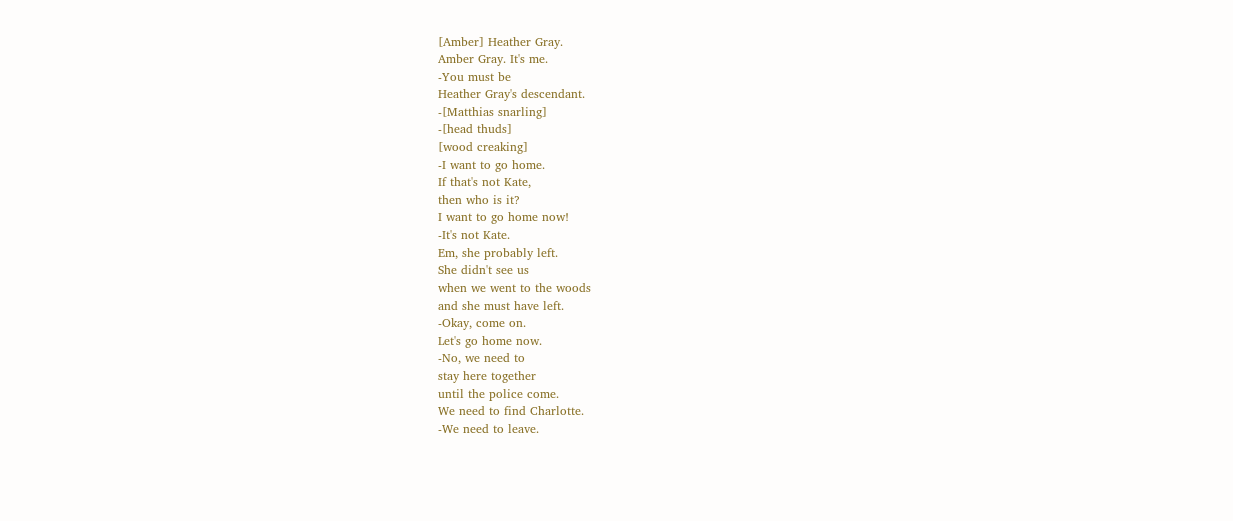[Amber] Heather Gray.
Amber Gray. It's me.
-You must be
Heather Gray's descendant.
-[Matthias snarling]
-[head thuds]
[wood creaking]
-I want to go home.
If that's not Kate,
then who is it?
I want to go home now!
-It's not Kate.
Em, she probably left.
She didn't see us
when we went to the woods
and she must have left.
-Okay, come on.
Let's go home now.
-No, we need to
stay here together
until the police come.
We need to find Charlotte.
-We need to leave.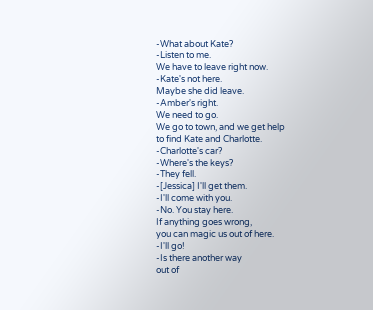-What about Kate?
-Listen to me.
We have to leave right now.
-Kate's not here.
Maybe she did leave.
-Amber's right.
We need to go.
We go to town, and we get help
to find Kate and Charlotte.
-Charlotte's car?
-Where's the keys?
-They fell.
-[Jessica] I'll get them.
-I'll come with you.
-No. You stay here.
If anything goes wrong,
you can magic us out of here.
-I'll go!
-Is there another way
out of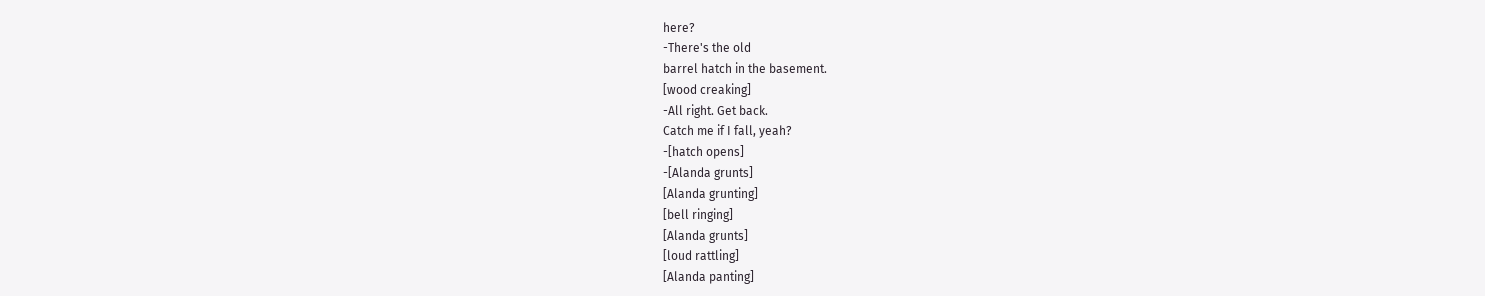here?
-There's the old
barrel hatch in the basement.
[wood creaking]
-All right. Get back.
Catch me if I fall, yeah?
-[hatch opens]
-[Alanda grunts]
[Alanda grunting]
[bell ringing]
[Alanda grunts]
[loud rattling]
[Alanda panting]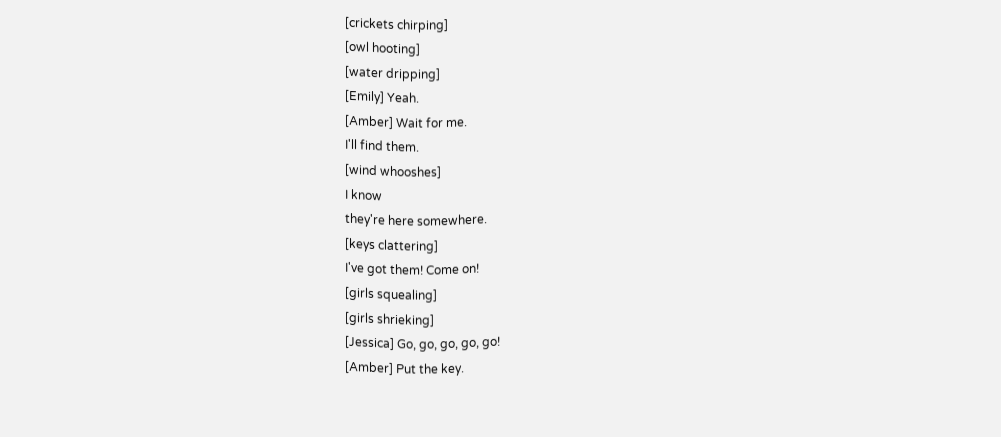[crickets chirping]
[owl hooting]
[water dripping]
[Emily] Yeah.
[Amber] Wait for me.
I'll find them.
[wind whooshes]
I know
they're here somewhere.
[keys clattering]
I've got them! Come on!
[girls squealing]
[girls shrieking]
[Jessica] Go, go, go, go, go!
[Amber] Put the key.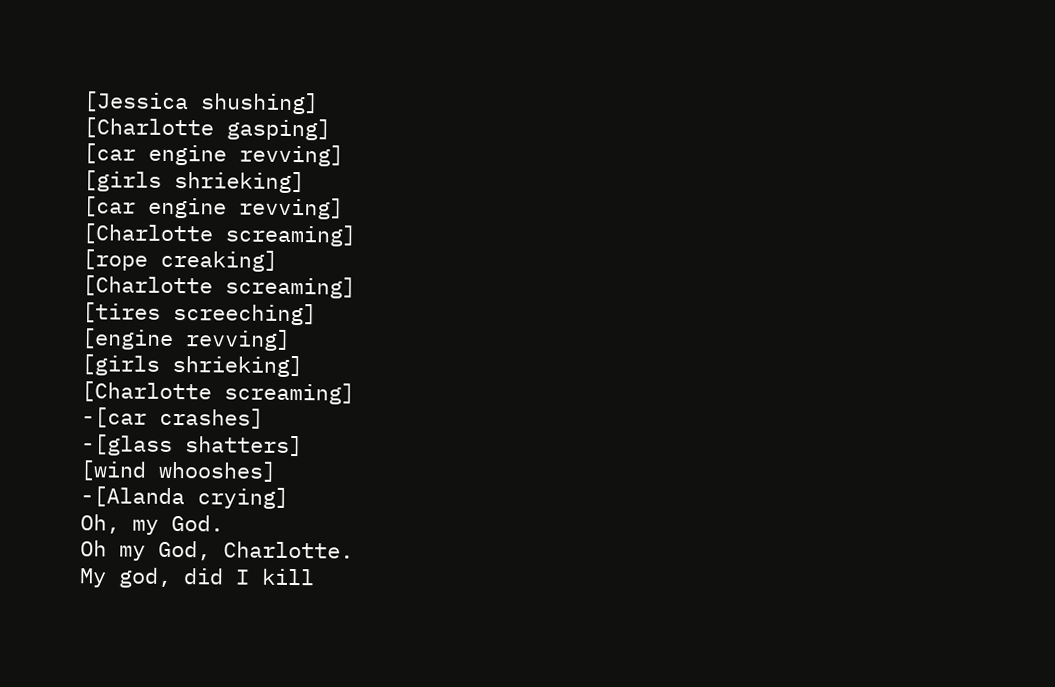[Jessica shushing]
[Charlotte gasping]
[car engine revving]
[girls shrieking]
[car engine revving]
[Charlotte screaming]
[rope creaking]
[Charlotte screaming]
[tires screeching]
[engine revving]
[girls shrieking]
[Charlotte screaming]
-[car crashes]
-[glass shatters]
[wind whooshes]
-[Alanda crying]
Oh, my God.
Oh my God, Charlotte.
My god, did I kill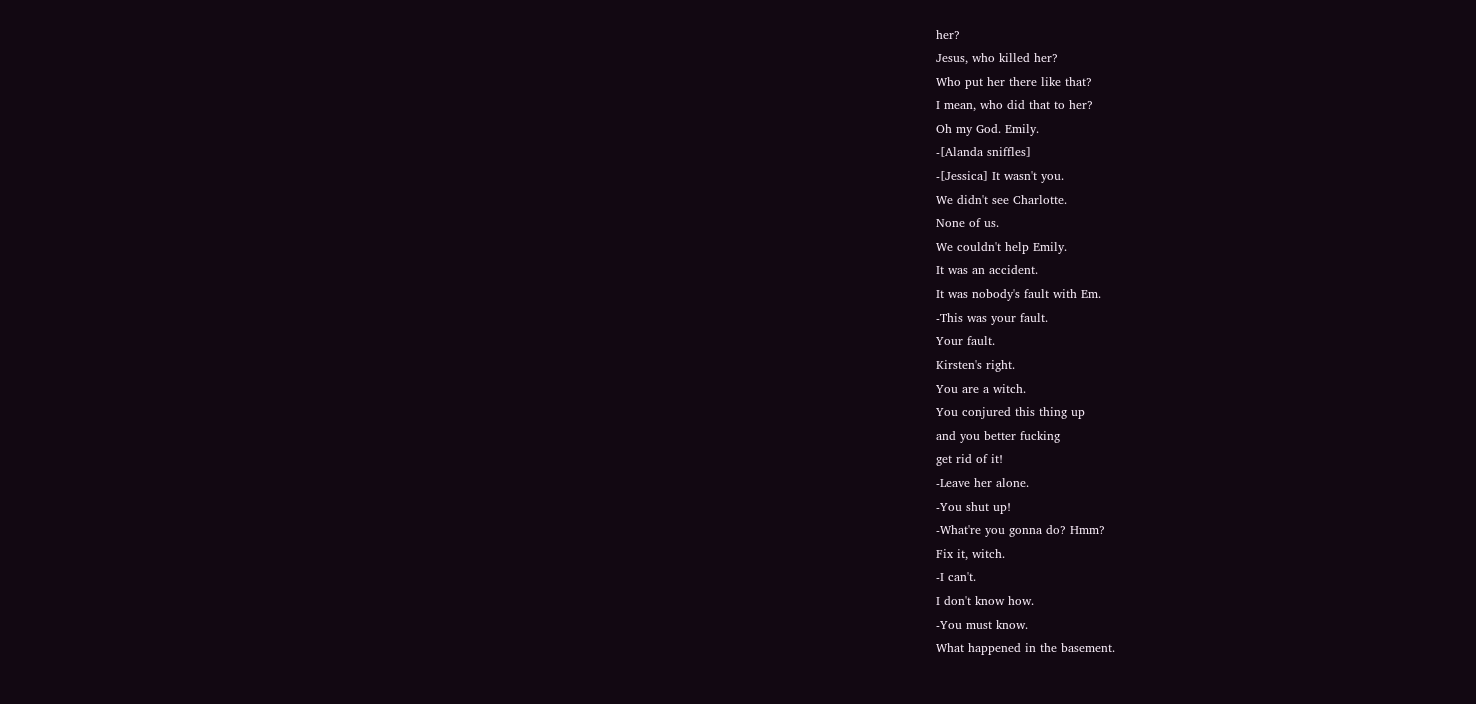her?
Jesus, who killed her?
Who put her there like that?
I mean, who did that to her?
Oh my God. Emily.
-[Alanda sniffles]
-[Jessica] It wasn't you.
We didn't see Charlotte.
None of us.
We couldn't help Emily.
It was an accident.
It was nobody's fault with Em.
-This was your fault.
Your fault.
Kirsten's right.
You are a witch.
You conjured this thing up
and you better fucking
get rid of it!
-Leave her alone.
-You shut up!
-What're you gonna do? Hmm?
Fix it, witch.
-I can't.
I don't know how.
-You must know.
What happened in the basement.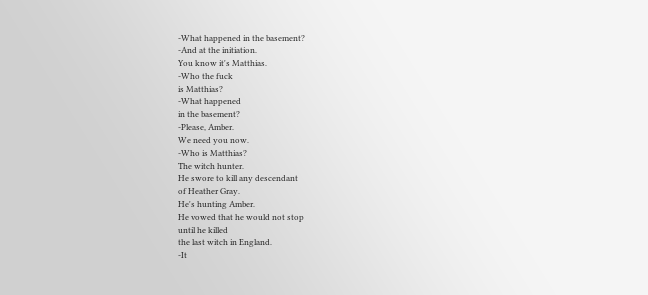-What happened in the basement?
-And at the initiation.
You know it's Matthias.
-Who the fuck
is Matthias?
-What happened
in the basement?
-Please, Amber.
We need you now.
-Who is Matthias?
The witch hunter.
He swore to kill any descendant
of Heather Gray.
He's hunting Amber.
He vowed that he would not stop
until he killed
the last witch in England.
-It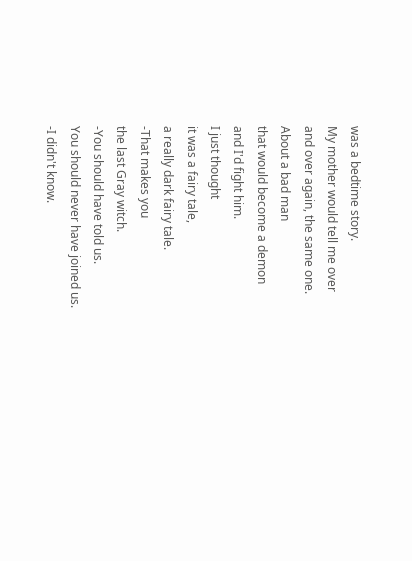was a bedtime story.
My mother would tell me over
and over again, the same one.
About a bad man
that would become a demon
and I'd fight him.
I just thought
it was a fairy tale,
a really dark fairy tale.
-That makes you
the last Gray witch.
-You should have told us.
You should never have joined us.
-I didn't know.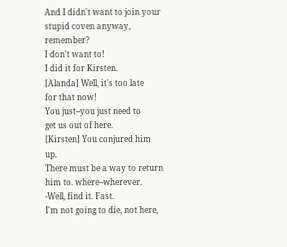And I didn't want to join your
stupid coven anyway, remember?
I don't want to!
I did it for Kirsten.
[Alanda] Well, it's too late
for that now!
You just--you just need to
get us out of here.
[Kirsten] You conjured him up.
There must be a way to return
him to. where--wherever.
-Well, find it. Fast.
I'm not going to die, not here,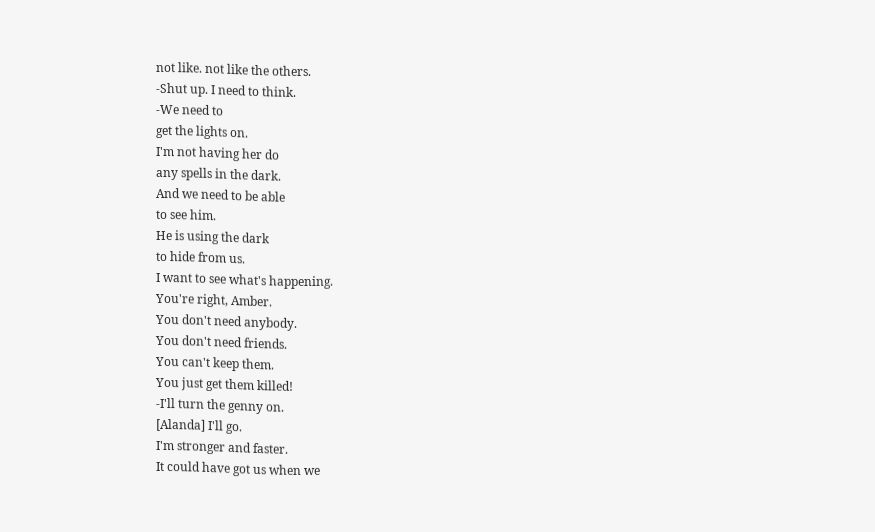not like. not like the others.
-Shut up. I need to think.
-We need to
get the lights on.
I'm not having her do
any spells in the dark.
And we need to be able
to see him.
He is using the dark
to hide from us.
I want to see what's happening.
You're right, Amber.
You don't need anybody.
You don't need friends.
You can't keep them.
You just get them killed!
-I'll turn the genny on.
[Alanda] I'll go.
I'm stronger and faster.
It could have got us when we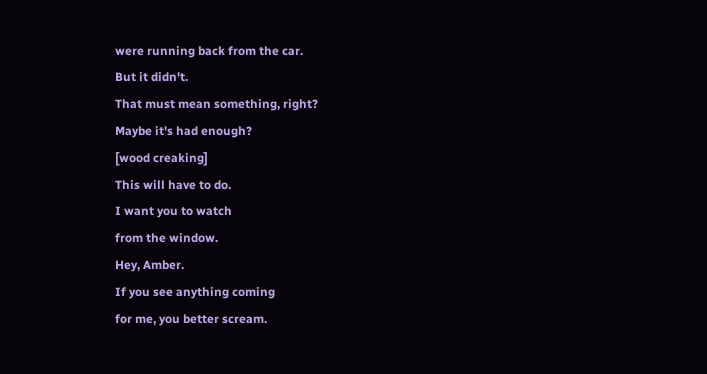were running back from the car.
But it didn't.
That must mean something, right?
Maybe it's had enough?
[wood creaking]
This will have to do.
I want you to watch
from the window.
Hey, Amber.
If you see anything coming
for me, you better scream.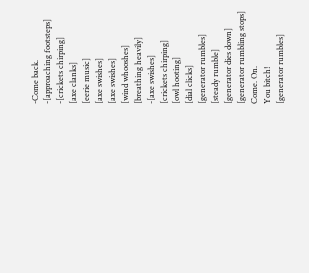-Come back.
-[approaching footsteps]
-[crickets chirping]
[axe clanks]
[eerie music]
[axe swishes]
[axe swishes]
[wind whooshes]
[breathing heavily]
-[axe swishes]
[crickets chirping]
[owl hooting]
[dial clicks]
[generator rumbles]
[steady rumble]
[generator dies down]
[generator rumbling stops]
Come. On.
You bitch!
[generator rumbles]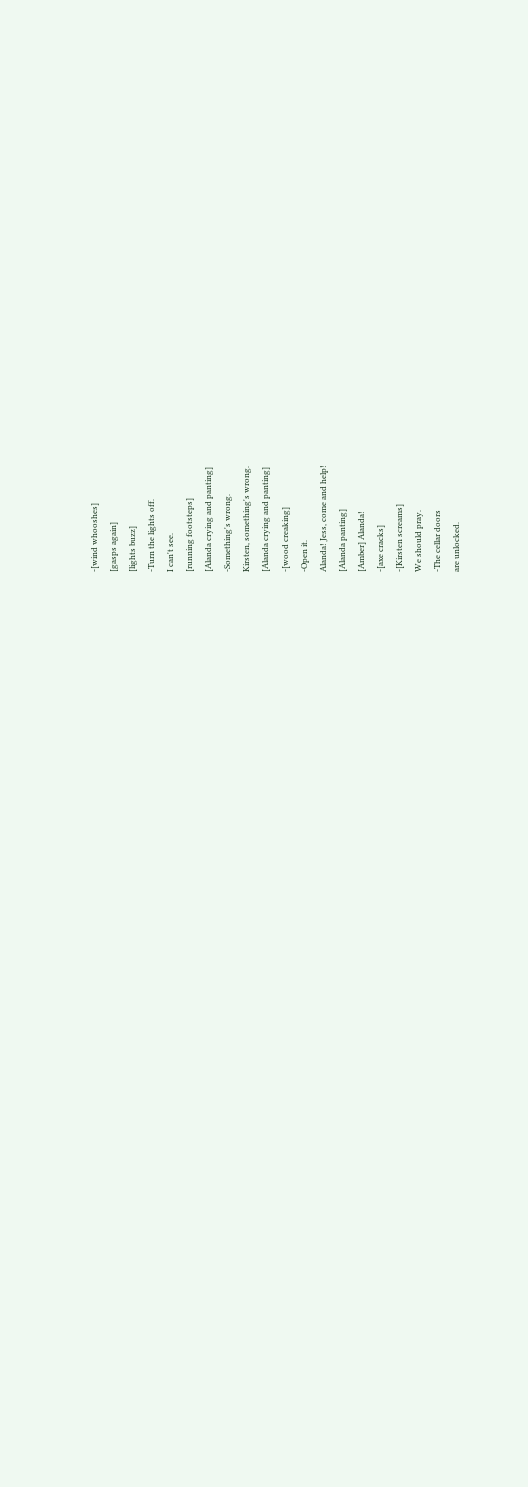-[wind whooshes]
[gasps again]
[lights buzz]
-Turn the lights off.
I can't see.
[running footsteps]
[Alanda crying and panting]
-Something's wrong.
Kirsten, something's wrong.
[Alanda crying and panting]
-[wood creaking]
-Open it.
Alanda! Jess, come and help!
[Alanda panting]
[Amber] Alanda!
-[axe cracks]
-[Kirsten screams]
We should pray.
-The cellar doors
are unlocked.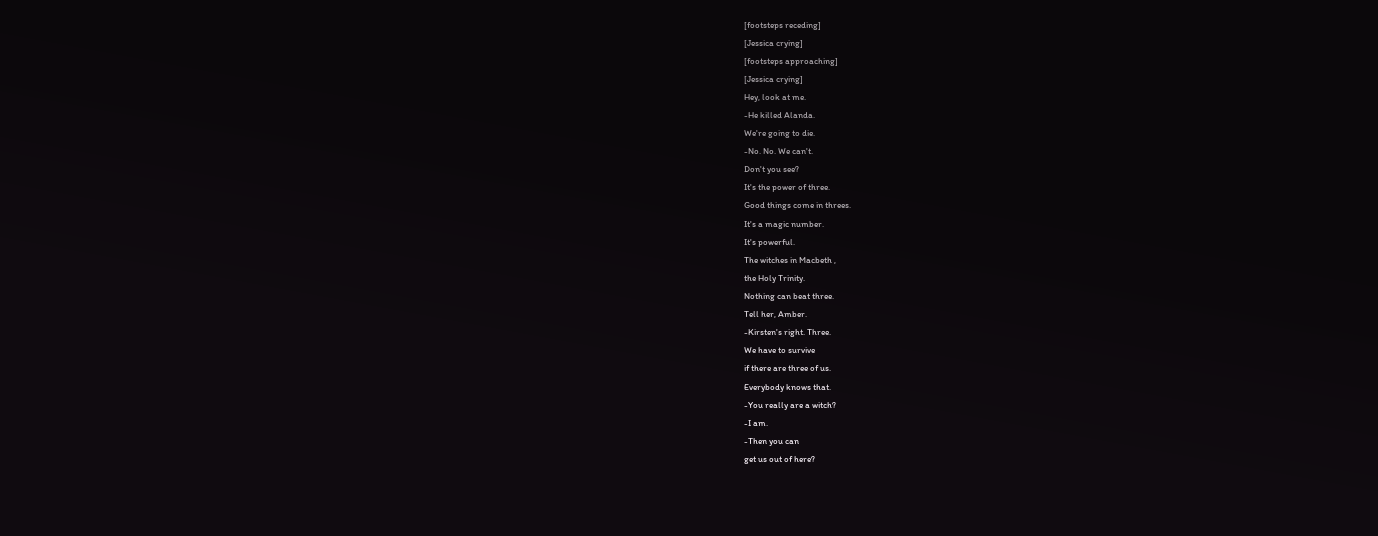[footsteps receding]
[Jessica crying]
[footsteps approaching]
[Jessica crying]
Hey, look at me.
-He killed Alanda.
We're going to die.
-No. No. We can't.
Don't you see?
It's the power of three.
Good things come in threes.
It's a magic number.
It's powerful.
The witches in Macbeth ,
the Holy Trinity.
Nothing can beat three.
Tell her, Amber.
-Kirsten's right. Three.
We have to survive
if there are three of us.
Everybody knows that.
-You really are a witch?
-I am.
-Then you can
get us out of here?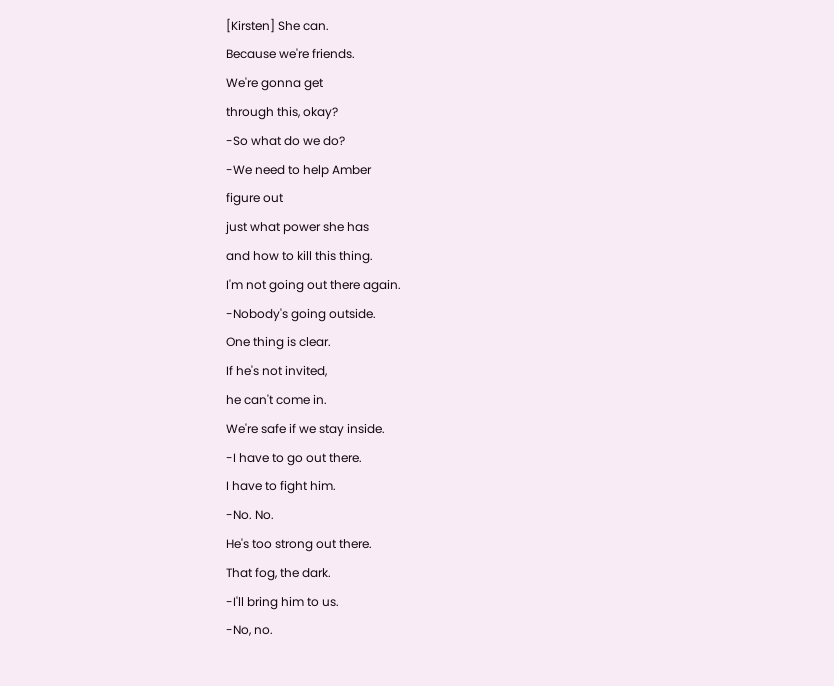[Kirsten] She can.
Because we're friends.
We're gonna get
through this, okay?
-So what do we do?
-We need to help Amber
figure out
just what power she has
and how to kill this thing.
I'm not going out there again.
-Nobody's going outside.
One thing is clear.
If he's not invited,
he can't come in.
We're safe if we stay inside.
-I have to go out there.
I have to fight him.
-No. No.
He's too strong out there.
That fog, the dark.
-I'll bring him to us.
-No, no.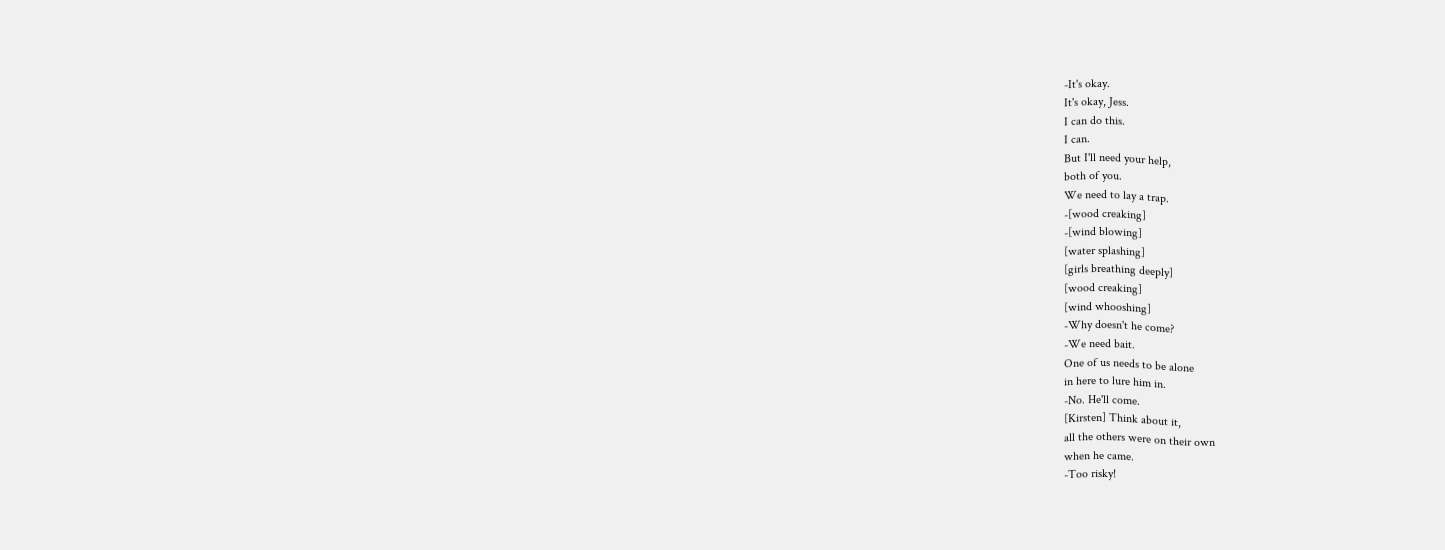-It's okay.
It's okay, Jess.
I can do this.
I can.
But I'll need your help,
both of you.
We need to lay a trap.
-[wood creaking]
-[wind blowing]
[water splashing]
[girls breathing deeply]
[wood creaking]
[wind whooshing]
-Why doesn't he come?
-We need bait.
One of us needs to be alone
in here to lure him in.
-No. He'll come.
[Kirsten] Think about it,
all the others were on their own
when he came.
-Too risky!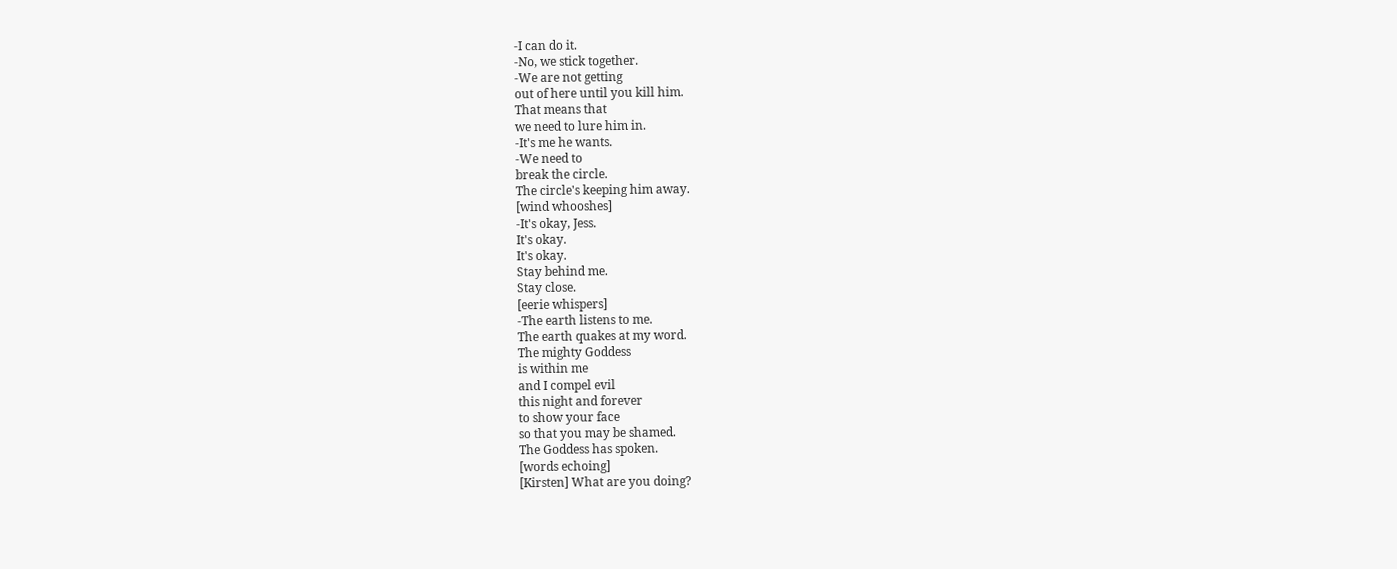-I can do it.
-No, we stick together.
-We are not getting
out of here until you kill him.
That means that
we need to lure him in.
-It's me he wants.
-We need to
break the circle.
The circle's keeping him away.
[wind whooshes]
-It's okay, Jess.
It's okay.
It's okay.
Stay behind me.
Stay close.
[eerie whispers]
-The earth listens to me.
The earth quakes at my word.
The mighty Goddess
is within me
and I compel evil
this night and forever
to show your face
so that you may be shamed.
The Goddess has spoken.
[words echoing]
[Kirsten] What are you doing?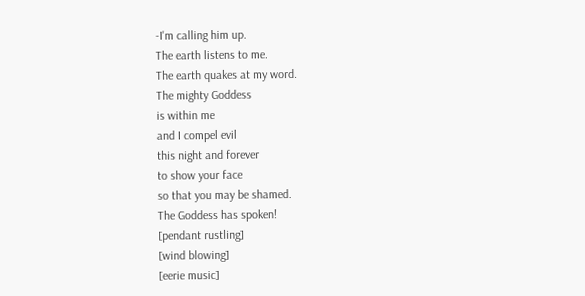-I'm calling him up.
The earth listens to me.
The earth quakes at my word.
The mighty Goddess
is within me
and I compel evil
this night and forever
to show your face
so that you may be shamed.
The Goddess has spoken!
[pendant rustling]
[wind blowing]
[eerie music]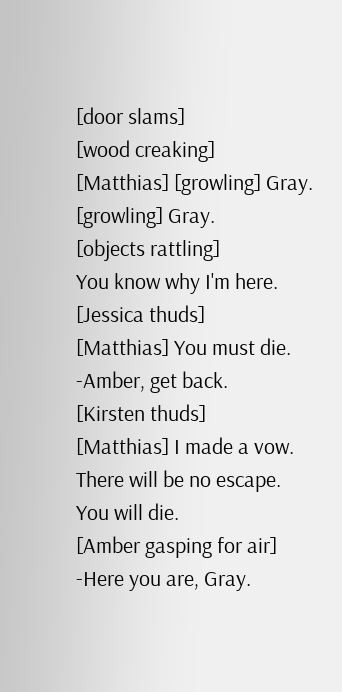[door slams]
[wood creaking]
[Matthias] [growling] Gray.
[growling] Gray.
[objects rattling]
You know why I'm here.
[Jessica thuds]
[Matthias] You must die.
-Amber, get back.
[Kirsten thuds]
[Matthias] I made a vow.
There will be no escape.
You will die.
[Amber gasping for air]
-Here you are, Gray.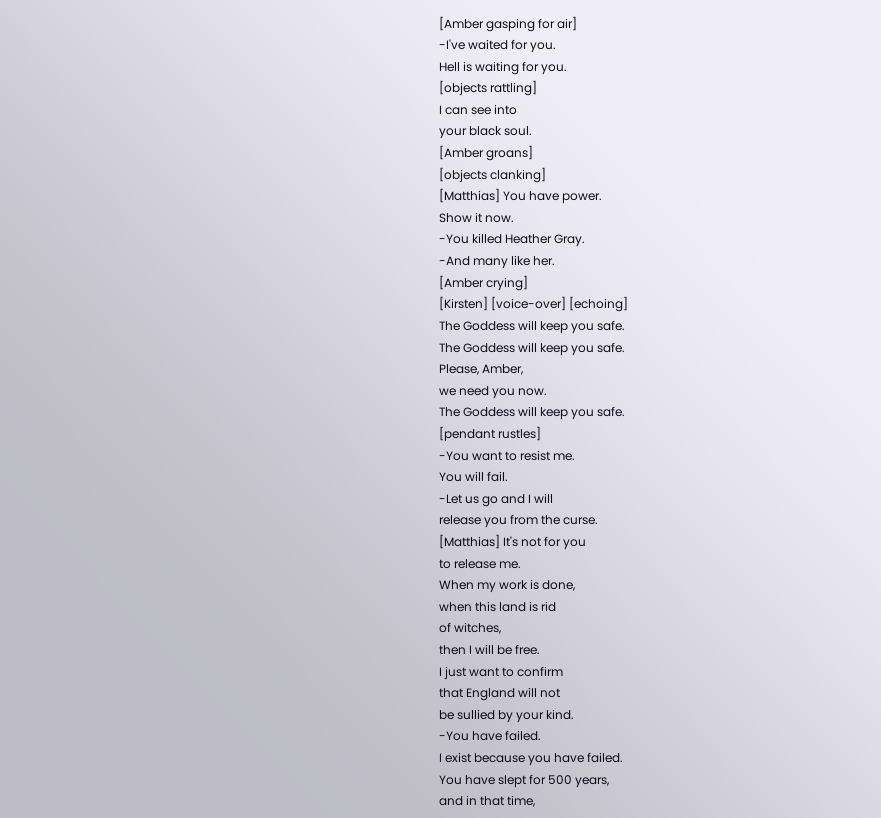[Amber gasping for air]
-I've waited for you.
Hell is waiting for you.
[objects rattling]
I can see into
your black soul.
[Amber groans]
[objects clanking]
[Matthias] You have power.
Show it now.
-You killed Heather Gray.
-And many like her.
[Amber crying]
[Kirsten] [voice-over] [echoing]
The Goddess will keep you safe.
The Goddess will keep you safe.
Please, Amber,
we need you now.
The Goddess will keep you safe.
[pendant rustles]
-You want to resist me.
You will fail.
-Let us go and I will
release you from the curse.
[Matthias] It's not for you
to release me.
When my work is done,
when this land is rid
of witches,
then I will be free.
I just want to confirm
that England will not
be sullied by your kind.
-You have failed.
I exist because you have failed.
You have slept for 500 years,
and in that time,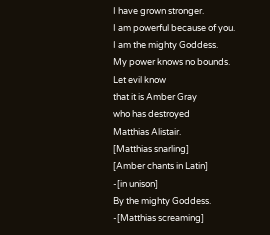I have grown stronger.
I am powerful because of you.
I am the mighty Goddess.
My power knows no bounds.
Let evil know
that it is Amber Gray
who has destroyed
Matthias Alistair.
[Matthias snarling]
[Amber chants in Latin]
-[in unison]
By the mighty Goddess.
-[Matthias screaming]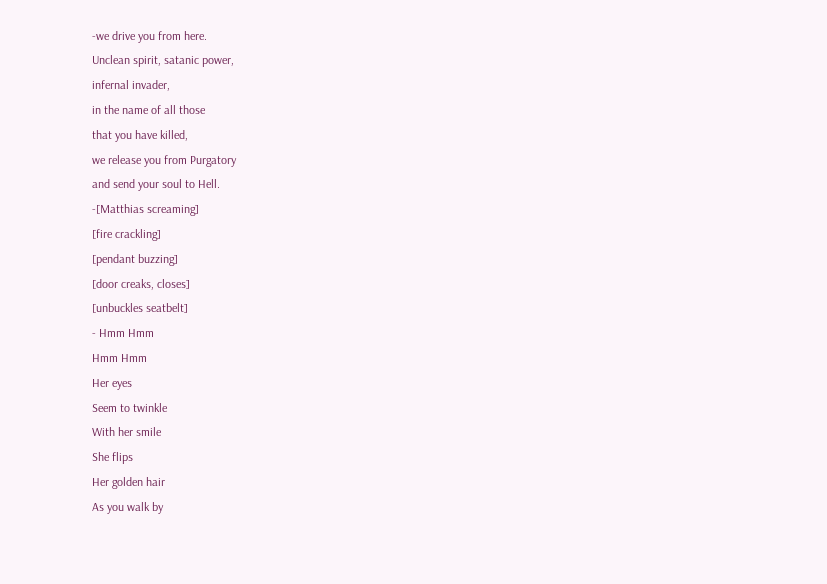-we drive you from here.
Unclean spirit, satanic power,
infernal invader,
in the name of all those
that you have killed,
we release you from Purgatory
and send your soul to Hell.
-[Matthias screaming]
[fire crackling]
[pendant buzzing]
[door creaks, closes]
[unbuckles seatbelt]
- Hmm Hmm
Hmm Hmm
Her eyes
Seem to twinkle
With her smile
She flips
Her golden hair
As you walk by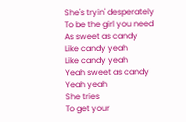She's tryin' desperately
To be the girl you need
As sweet as candy
Like candy yeah
Like candy yeah
Yeah sweet as candy
Yeah yeah
She tries
To get your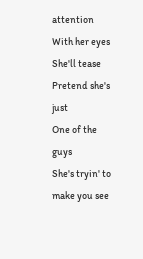attention
With her eyes
She'll tease
Pretend she's just
One of the guys
She's tryin' to make you see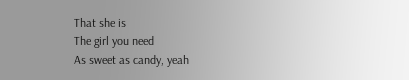That she is
The girl you need
As sweet as candy, yeah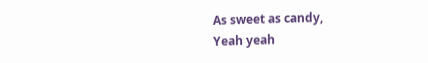As sweet as candy,
Yeah yeah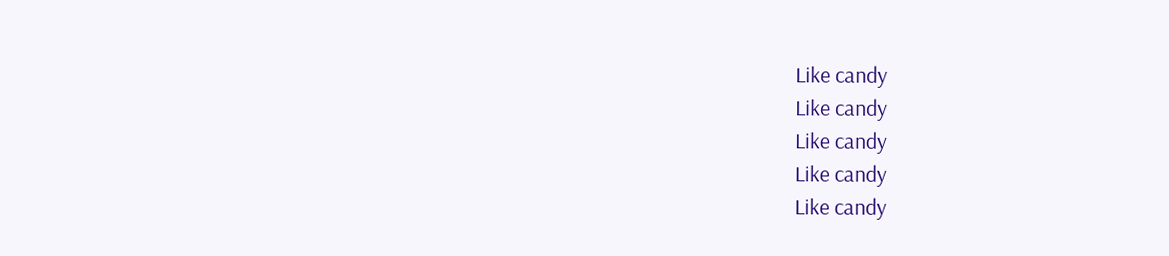Like candy
Like candy
Like candy
Like candy
Like candy